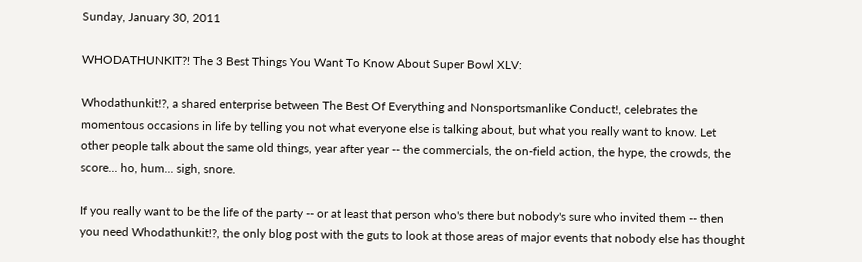Sunday, January 30, 2011

WHODATHUNKIT?! The 3 Best Things You Want To Know About Super Bowl XLV:

Whodathunkit!?, a shared enterprise between The Best Of Everything and Nonsportsmanlike Conduct!, celebrates the momentous occasions in life by telling you not what everyone else is talking about, but what you really want to know. Let other people talk about the same old things, year after year -- the commercials, the on-field action, the hype, the crowds, the score... ho, hum... sigh, snore.

If you really want to be the life of the party -- or at least that person who's there but nobody's sure who invited them -- then you need Whodathunkit!?, the only blog post with the guts to look at those areas of major events that nobody else has thought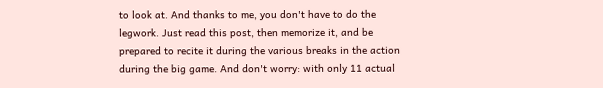to look at. And thanks to me, you don't have to do the legwork. Just read this post, then memorize it, and be prepared to recite it during the various breaks in the action during the big game. And don't worry: with only 11 actual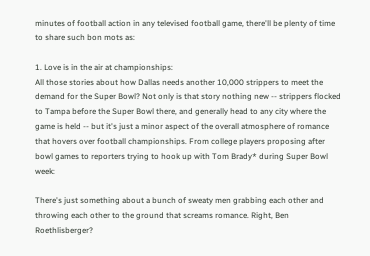minutes of football action in any televised football game, there'll be plenty of time to share such bon mots as:

1. Love is in the air at championships:
All those stories about how Dallas needs another 10,000 strippers to meet the demand for the Super Bowl? Not only is that story nothing new -- strippers flocked to Tampa before the Super Bowl there, and generally head to any city where the game is held -- but it's just a minor aspect of the overall atmosphere of romance that hovers over football championships. From college players proposing after bowl games to reporters trying to hook up with Tom Brady* during Super Bowl week:

There's just something about a bunch of sweaty men grabbing each other and throwing each other to the ground that screams romance. Right, Ben Roethlisberger?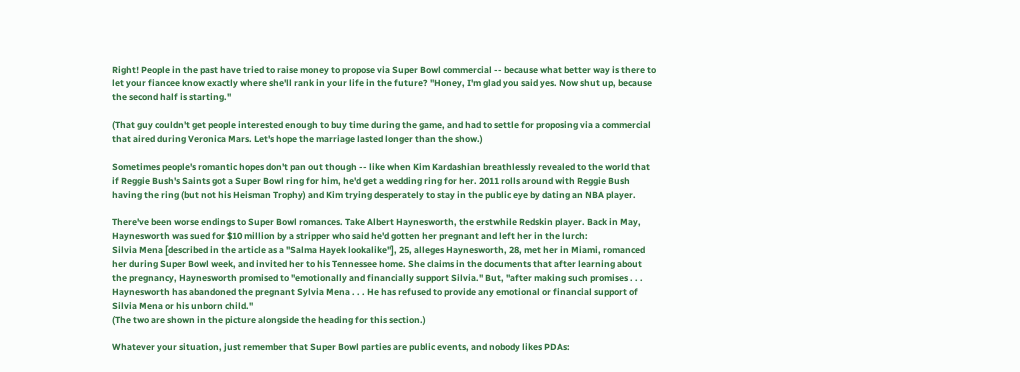Right! People in the past have tried to raise money to propose via Super Bowl commercial -- because what better way is there to let your fiancee know exactly where she'll rank in your life in the future? "Honey, I'm glad you said yes. Now shut up, because the second half is starting."

(That guy couldn't get people interested enough to buy time during the game, and had to settle for proposing via a commercial that aired during Veronica Mars. Let's hope the marriage lasted longer than the show.)

Sometimes people's romantic hopes don't pan out though -- like when Kim Kardashian breathlessly revealed to the world that if Reggie Bush's Saints got a Super Bowl ring for him, he'd get a wedding ring for her. 2011 rolls around with Reggie Bush having the ring (but not his Heisman Trophy) and Kim trying desperately to stay in the public eye by dating an NBA player.

There've been worse endings to Super Bowl romances. Take Albert Haynesworth, the erstwhile Redskin player. Back in May, Haynesworth was sued for $10 million by a stripper who said he'd gotten her pregnant and left her in the lurch:
Silvia Mena [described in the article as a "Salma Hayek lookalike"], 25, alleges Haynesworth, 28, met her in Miami, romanced her during Super Bowl week, and invited her to his Tennessee home. She claims in the documents that after learning about the pregnancy, Haynesworth promised to "emotionally and financially support Silvia." But, "after making such promises . . . Haynesworth has abandoned the pregnant Sylvia Mena . . . He has refused to provide any emotional or financial support of Silvia Mena or his unborn child."
(The two are shown in the picture alongside the heading for this section.)

Whatever your situation, just remember that Super Bowl parties are public events, and nobody likes PDAs: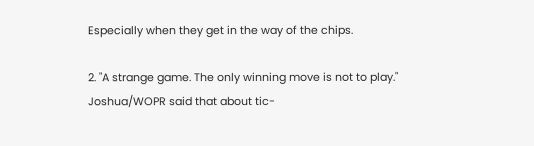Especially when they get in the way of the chips.

2. "A strange game. The only winning move is not to play."
Joshua/WOPR said that about tic-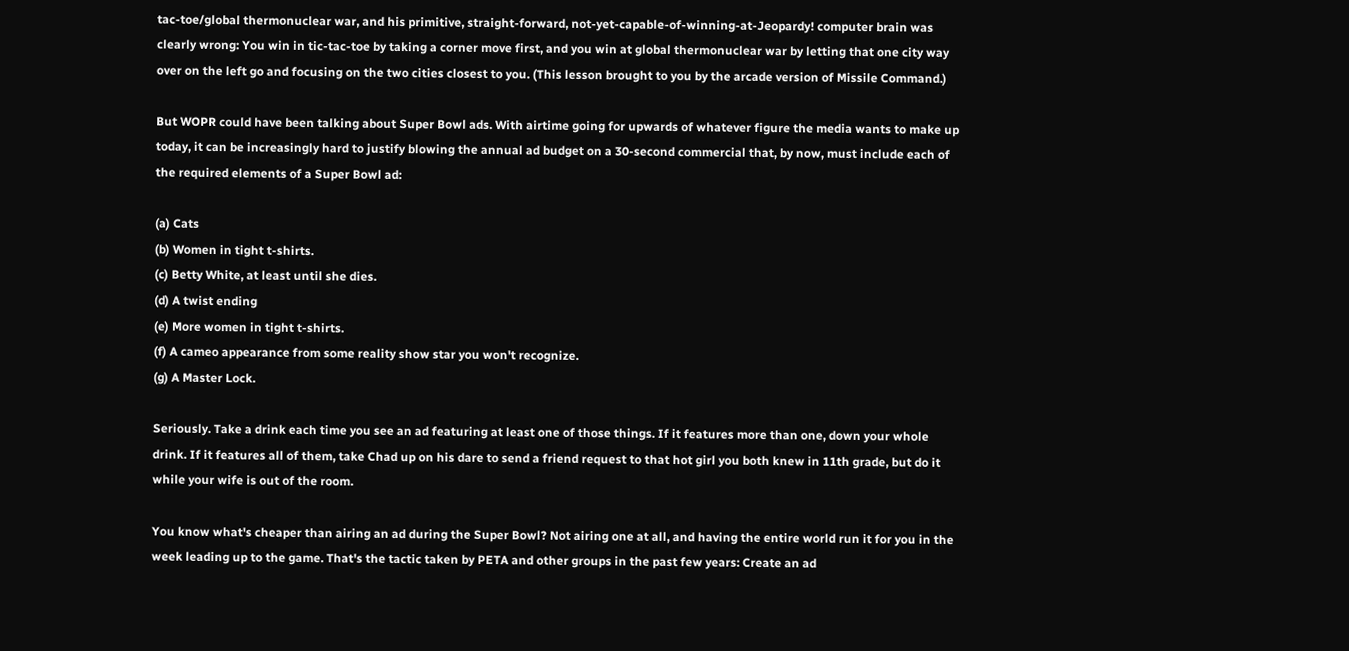tac-toe/global thermonuclear war, and his primitive, straight-forward, not-yet-capable-of-winning-at-Jeopardy! computer brain was clearly wrong: You win in tic-tac-toe by taking a corner move first, and you win at global thermonuclear war by letting that one city way over on the left go and focusing on the two cities closest to you. (This lesson brought to you by the arcade version of Missile Command.)

But WOPR could have been talking about Super Bowl ads. With airtime going for upwards of whatever figure the media wants to make up today, it can be increasingly hard to justify blowing the annual ad budget on a 30-second commercial that, by now, must include each of the required elements of a Super Bowl ad:

(a) Cats
(b) Women in tight t-shirts.
(c) Betty White, at least until she dies.
(d) A twist ending
(e) More women in tight t-shirts.
(f) A cameo appearance from some reality show star you won't recognize.
(g) A Master Lock.

Seriously. Take a drink each time you see an ad featuring at least one of those things. If it features more than one, down your whole drink. If it features all of them, take Chad up on his dare to send a friend request to that hot girl you both knew in 11th grade, but do it while your wife is out of the room.

You know what's cheaper than airing an ad during the Super Bowl? Not airing one at all, and having the entire world run it for you in the week leading up to the game. That's the tactic taken by PETA and other groups in the past few years: Create an ad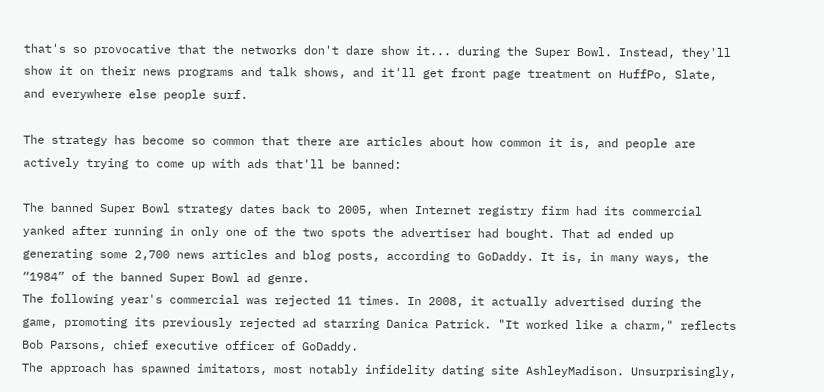that's so provocative that the networks don't dare show it... during the Super Bowl. Instead, they'll show it on their news programs and talk shows, and it'll get front page treatment on HuffPo, Slate, and everywhere else people surf.

The strategy has become so common that there are articles about how common it is, and people are actively trying to come up with ads that'll be banned:

The banned Super Bowl strategy dates back to 2005, when Internet registry firm had its commercial yanked after running in only one of the two spots the advertiser had bought. That ad ended up generating some 2,700 news articles and blog posts, according to GoDaddy. It is, in many ways, the “1984” of the banned Super Bowl ad genre.
The following year's commercial was rejected 11 times. In 2008, it actually advertised during the game, promoting its previously rejected ad starring Danica Patrick. "It worked like a charm," reflects Bob Parsons, chief executive officer of GoDaddy.
The approach has spawned imitators, most notably infidelity dating site AshleyMadison. Unsurprisingly,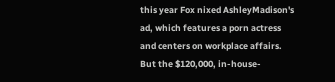this year Fox nixed AshleyMadison's ad, which features a porn actress and centers on workplace affairs. But the $120,000, in-house-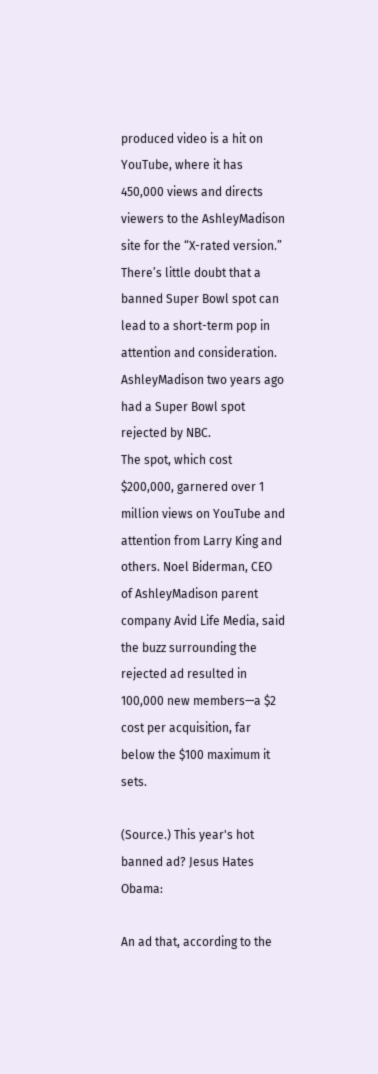produced video is a hit on YouTube, where it has 450,000 views and directs viewers to the AshleyMadison site for the “X-rated version.” There’s little doubt that a banned Super Bowl spot can lead to a short-term pop in attention and consideration. AshleyMadison two years ago had a Super Bowl spot rejected by NBC.
The spot, which cost $200,000, garnered over 1 million views on YouTube and attention from Larry King and others. Noel Biderman, CEO of AshleyMadison parent company Avid Life Media, said the buzz surrounding the rejected ad resulted in 100,000 new members—a $2 cost per acquisition, far below the $100 maximum it sets.

(Source.) This year's hot banned ad? Jesus Hates Obama:

An ad that, according to the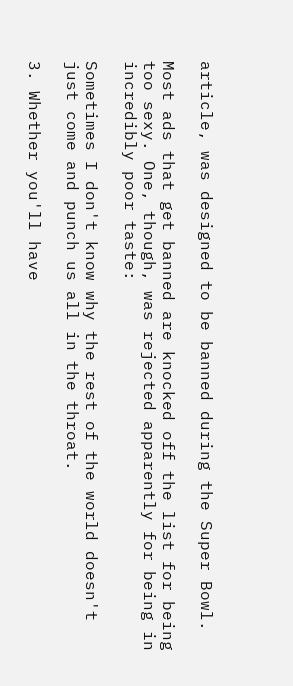article, was designed to be banned during the Super Bowl.

Most ads that get banned are knocked off the list for being too sexy. One, though, was rejected apparently for being in incredibly poor taste:

Sometimes I don't know why the rest of the world doesn't just come and punch us all in the throat.

3. Whether you'll have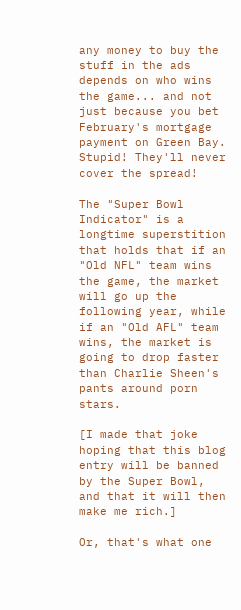any money to buy the stuff in the ads depends on who wins the game... and not just because you bet February's mortgage payment on Green Bay. Stupid! They'll never cover the spread!

The "Super Bowl Indicator" is a longtime superstition that holds that if an "Old NFL" team wins the game, the market will go up the following year, while if an "Old AFL" team wins, the market is going to drop faster than Charlie Sheen's pants around porn stars.

[I made that joke hoping that this blog entry will be banned by the Super Bowl, and that it will then make me rich.]

Or, that's what one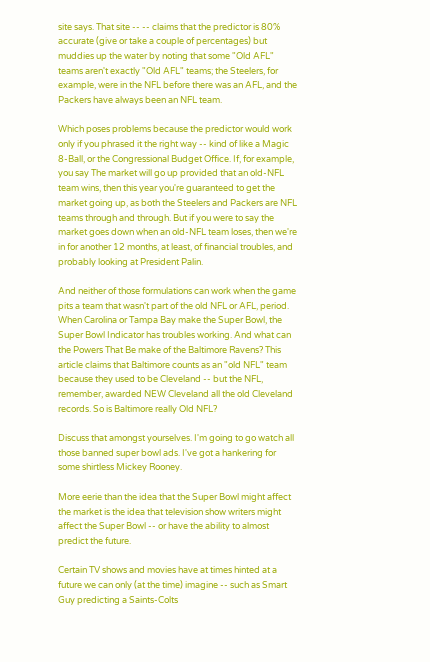site says. That site -- -- claims that the predictor is 80% accurate (give or take a couple of percentages) but muddies up the water by noting that some "Old AFL" teams aren't exactly "Old AFL" teams; the Steelers, for example, were in the NFL before there was an AFL, and the Packers have always been an NFL team.

Which poses problems because the predictor would work only if you phrased it the right way -- kind of like a Magic 8-Ball, or the Congressional Budget Office. If, for example, you say The market will go up provided that an old-NFL team wins, then this year you're guaranteed to get the market going up, as both the Steelers and Packers are NFL teams through and through. But if you were to say the market goes down when an old-NFL team loses, then we're in for another 12 months, at least, of financial troubles, and probably looking at President Palin.

And neither of those formulations can work when the game pits a team that wasn't part of the old NFL or AFL, period. When Carolina or Tampa Bay make the Super Bowl, the Super Bowl Indicator has troubles working. And what can the Powers That Be make of the Baltimore Ravens? This article claims that Baltimore counts as an "old NFL" team because they used to be Cleveland -- but the NFL, remember, awarded NEW Cleveland all the old Cleveland records. So is Baltimore really Old NFL?

Discuss that amongst yourselves. I'm going to go watch all those banned super bowl ads. I've got a hankering for some shirtless Mickey Rooney.

More eerie than the idea that the Super Bowl might affect the market is the idea that television show writers might affect the Super Bowl -- or have the ability to almost predict the future.

Certain TV shows and movies have at times hinted at a future we can only (at the time) imagine -- such as Smart Guy predicting a Saints-Colts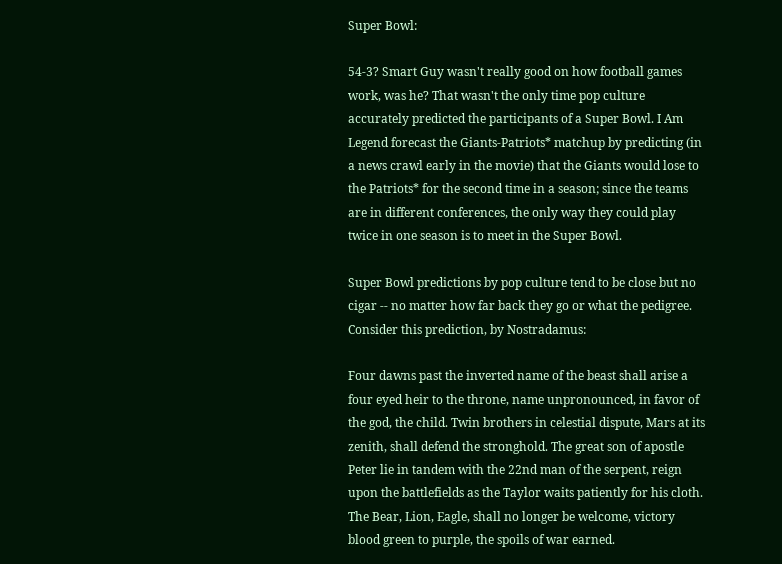Super Bowl:

54-3? Smart Guy wasn't really good on how football games work, was he? That wasn't the only time pop culture accurately predicted the participants of a Super Bowl. I Am Legend forecast the Giants-Patriots* matchup by predicting (in a news crawl early in the movie) that the Giants would lose to the Patriots* for the second time in a season; since the teams are in different conferences, the only way they could play twice in one season is to meet in the Super Bowl.

Super Bowl predictions by pop culture tend to be close but no cigar -- no matter how far back they go or what the pedigree. Consider this prediction, by Nostradamus:

Four dawns past the inverted name of the beast shall arise a four eyed heir to the throne, name unpronounced, in favor of the god, the child. Twin brothers in celestial dispute, Mars at its zenith, shall defend the stronghold. The great son of apostle Peter lie in tandem with the 22nd man of the serpent, reign upon the battlefields as the Taylor waits patiently for his cloth. The Bear, Lion, Eagle, shall no longer be welcome, victory blood green to purple, the spoils of war earned.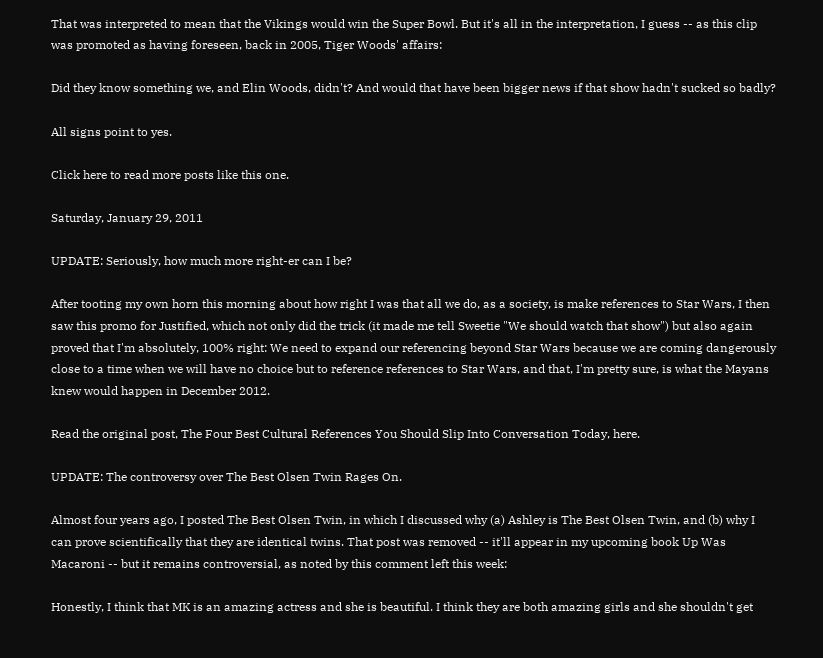That was interpreted to mean that the Vikings would win the Super Bowl. But it's all in the interpretation, I guess -- as this clip was promoted as having foreseen, back in 2005, Tiger Woods' affairs:

Did they know something we, and Elin Woods, didn't? And would that have been bigger news if that show hadn't sucked so badly?

All signs point to yes.

Click here to read more posts like this one.

Saturday, January 29, 2011

UPDATE: Seriously, how much more right-er can I be?

After tooting my own horn this morning about how right I was that all we do, as a society, is make references to Star Wars, I then saw this promo for Justified, which not only did the trick (it made me tell Sweetie "We should watch that show") but also again proved that I'm absolutely, 100% right: We need to expand our referencing beyond Star Wars because we are coming dangerously close to a time when we will have no choice but to reference references to Star Wars, and that, I'm pretty sure, is what the Mayans knew would happen in December 2012.

Read the original post, The Four Best Cultural References You Should Slip Into Conversation Today, here.

UPDATE: The controversy over The Best Olsen Twin Rages On.

Almost four years ago, I posted The Best Olsen Twin, in which I discussed why (a) Ashley is The Best Olsen Twin, and (b) why I can prove scientifically that they are identical twins. That post was removed -- it'll appear in my upcoming book Up Was Macaroni -- but it remains controversial, as noted by this comment left this week:

Honestly, I think that MK is an amazing actress and she is beautiful. I think they are both amazing girls and she shouldn't get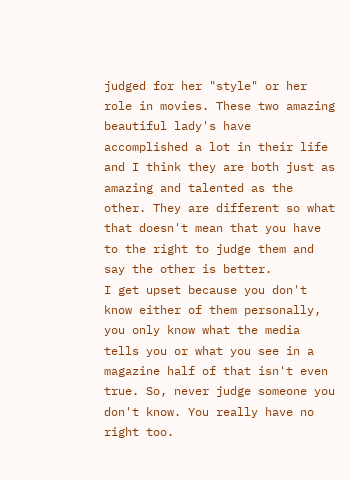judged for her "style" or her role in movies. These two amazing beautiful lady's have accomplished a lot in their life and I think they are both just as amazing and talented as the other. They are different so what that doesn't mean that you have to the right to judge them and say the other is better.
I get upset because you don't know either of them personally, you only know what the media tells you or what you see in a magazine half of that isn't even true. So, never judge someone you don't know. You really have no right too.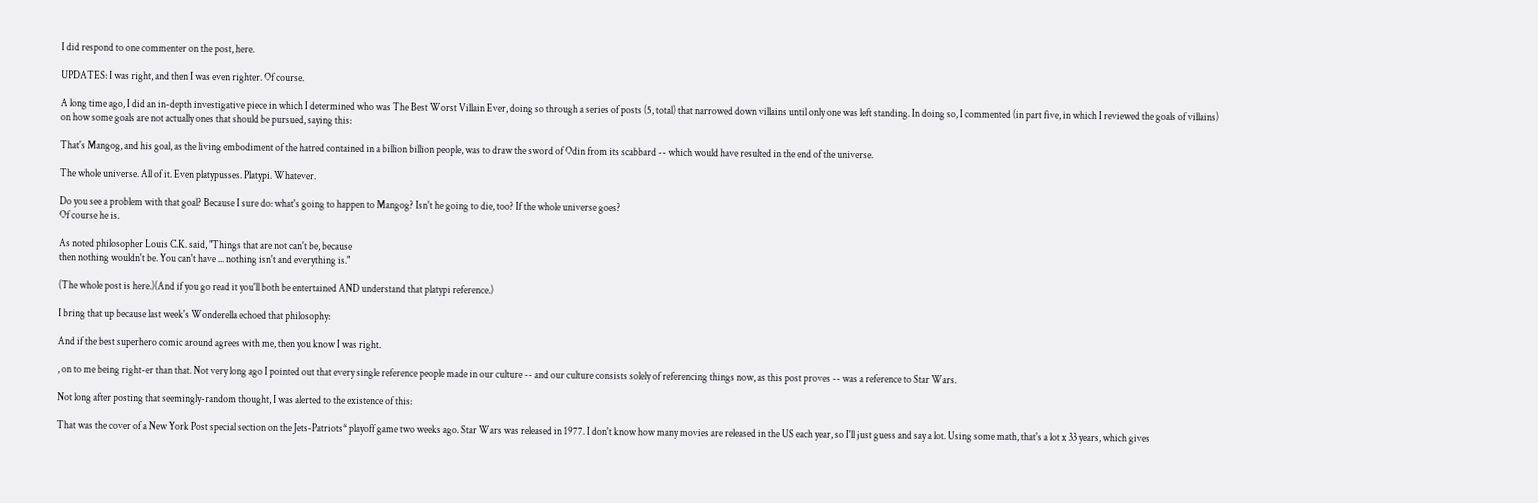I did respond to one commenter on the post, here.

UPDATES: I was right, and then I was even righter. Of course.

A long time ago, I did an in-depth investigative piece in which I determined who was The Best Worst Villain Ever, doing so through a series of posts (5, total) that narrowed down villains until only one was left standing. In doing so, I commented (in part five, in which I reviewed the goals of villains) on how some goals are not actually ones that should be pursued, saying this:

That's Mangog, and his goal, as the living embodiment of the hatred contained in a billion billion people, was to draw the sword of Odin from its scabbard -- which would have resulted in the end of the universe.

The whole universe. All of it. Even platypusses. Platypi. Whatever.

Do you see a problem with that goal? Because I sure do: what's going to happen to Mangog? Isn't he going to die, too? If the whole universe goes?
Of course he is.

As noted philosopher Louis C.K. said, "Things that are not can't be, because
then nothing wouldn't be. You can't have ... nothing isn't and everything is."

(The whole post is here.)(And if you go read it you'll both be entertained AND understand that platypi reference.)

I bring that up because last week's Wonderella echoed that philosophy:

And if the best superhero comic around agrees with me, then you know I was right.

, on to me being right-er than that. Not very long ago I pointed out that every single reference people made in our culture -- and our culture consists solely of referencing things now, as this post proves -- was a reference to Star Wars.

Not long after posting that seemingly-random thought, I was alerted to the existence of this:

That was the cover of a New York Post special section on the Jets-Patriots* playoff game two weeks ago. Star Wars was released in 1977. I don't know how many movies are released in the US each year, so I'll just guess and say a lot. Using some math, that's a lot x 33 years, which gives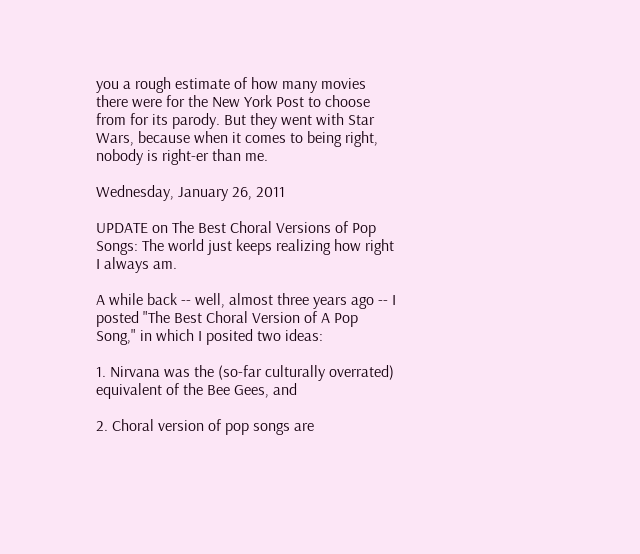you a rough estimate of how many movies there were for the New York Post to choose from for its parody. But they went with Star Wars, because when it comes to being right, nobody is right-er than me.

Wednesday, January 26, 2011

UPDATE on The Best Choral Versions of Pop Songs: The world just keeps realizing how right I always am.

A while back -- well, almost three years ago -- I posted "The Best Choral Version of A Pop Song," in which I posited two ideas:

1. Nirvana was the (so-far culturally overrated) equivalent of the Bee Gees, and

2. Choral version of pop songs are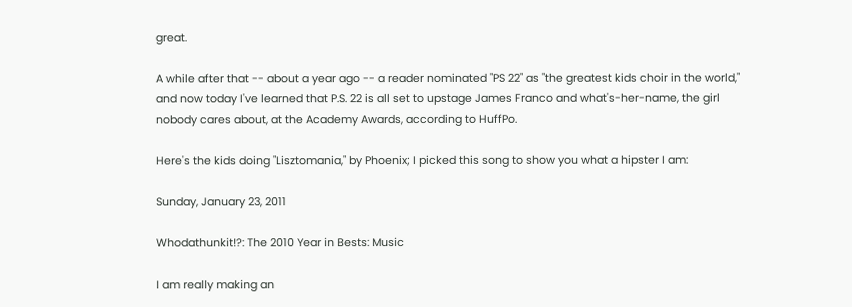great.

A while after that -- about a year ago -- a reader nominated "PS 22" as "the greatest kids choir in the world," and now today I've learned that P.S. 22 is all set to upstage James Franco and what's-her-name, the girl nobody cares about, at the Academy Awards, according to HuffPo.

Here's the kids doing "Lisztomania," by Phoenix; I picked this song to show you what a hipster I am:

Sunday, January 23, 2011

Whodathunkit!?: The 2010 Year in Bests: Music

I am really making an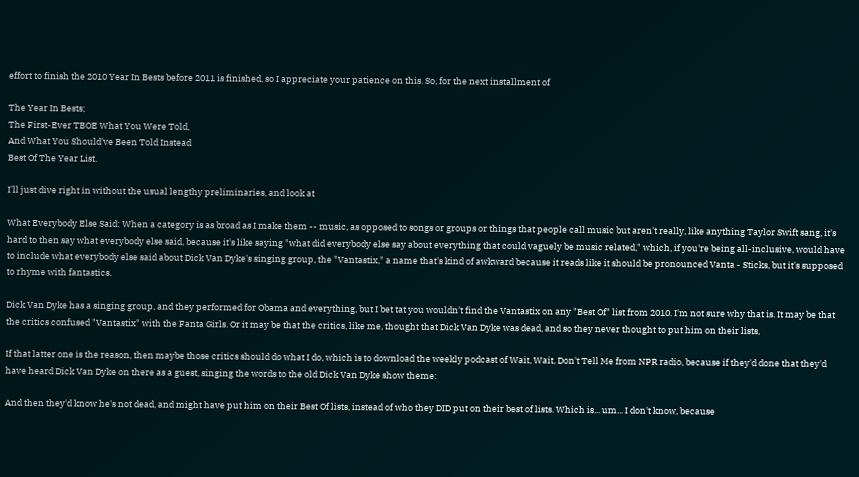effort to finish the 2010 Year In Bests before 2011 is finished, so I appreciate your patience on this. So, for the next installment of

The Year In Bests;
The First-Ever TBOE What You Were Told,
And What You Should've Been Told Instead
Best Of The Year List.

I'll just dive right in without the usual lengthy preliminaries, and look at

What Everybody Else Said: When a category is as broad as I make them -- music, as opposed to songs or groups or things that people call music but aren't really, like anything Taylor Swift sang, it's hard to then say what everybody else said, because it's like saying "what did everybody else say about everything that could vaguely be music related," which, if you're being all-inclusive, would have to include what everybody else said about Dick Van Dyke's singing group, the "Vantastix," a name that's kind of awkward because it reads like it should be pronounced Vanta - Sticks, but it's supposed to rhyme with fantastics.

Dick Van Dyke has a singing group, and they performed for Obama and everything, but I bet tat you wouldn't find the Vantastix on any "Best Of" list from 2010. I'm not sure why that is. It may be that the critics confused "Vantastix" with the Fanta Girls. Or it may be that the critics, like me, thought that Dick Van Dyke was dead, and so they never thought to put him on their lists,

If that latter one is the reason, then maybe those critics should do what I do, which is to download the weekly podcast of Wait, Wait, Don't Tell Me from NPR radio, because if they'd done that they'd have heard Dick Van Dyke on there as a guest, singing the words to the old Dick Van Dyke show theme:

And then they'd know he's not dead, and might have put him on their Best Of lists, instead of who they DID put on their best of lists. Which is... um... I don't know, because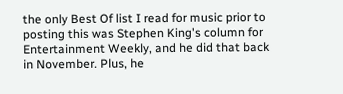the only Best Of list I read for music prior to posting this was Stephen King's column for Entertainment Weekly, and he did that back in November. Plus, he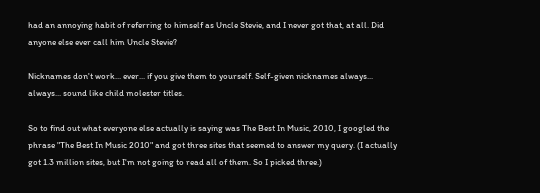had an annoying habit of referring to himself as Uncle Stevie, and I never got that, at all. Did anyone else ever call him Uncle Stevie?

Nicknames don't work... ever... if you give them to yourself. Self-given nicknames always... always... sound like child molester titles.

So to find out what everyone else actually is saying was The Best In Music, 2010, I googled the phrase "The Best In Music 2010" and got three sites that seemed to answer my query. (I actually got 1.3 million sites, but I'm not going to read all of them. So I picked three.)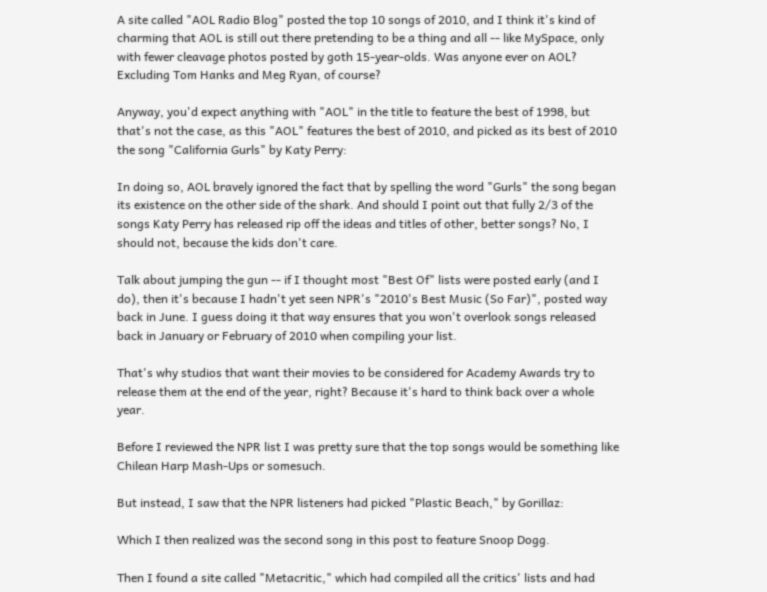A site called "AOL Radio Blog" posted the top 10 songs of 2010, and I think it's kind of charming that AOL is still out there pretending to be a thing and all -- like MySpace, only with fewer cleavage photos posted by goth 15-year-olds. Was anyone ever on AOL? Excluding Tom Hanks and Meg Ryan, of course?

Anyway, you'd expect anything with "AOL" in the title to feature the best of 1998, but that's not the case, as this "AOL" features the best of 2010, and picked as its best of 2010 the song "California Gurls" by Katy Perry:

In doing so, AOL bravely ignored the fact that by spelling the word "Gurls" the song began its existence on the other side of the shark. And should I point out that fully 2/3 of the songs Katy Perry has released rip off the ideas and titles of other, better songs? No, I should not, because the kids don't care.

Talk about jumping the gun -- if I thought most "Best Of" lists were posted early (and I do), then it's because I hadn't yet seen NPR's "2010's Best Music (So Far)", posted way back in June. I guess doing it that way ensures that you won't overlook songs released back in January or February of 2010 when compiling your list.

That's why studios that want their movies to be considered for Academy Awards try to release them at the end of the year, right? Because it's hard to think back over a whole year.

Before I reviewed the NPR list I was pretty sure that the top songs would be something like Chilean Harp Mash-Ups or somesuch.

But instead, I saw that the NPR listeners had picked "Plastic Beach," by Gorillaz:

Which I then realized was the second song in this post to feature Snoop Dogg.

Then I found a site called "Metacritic," which had compiled all the critics' lists and had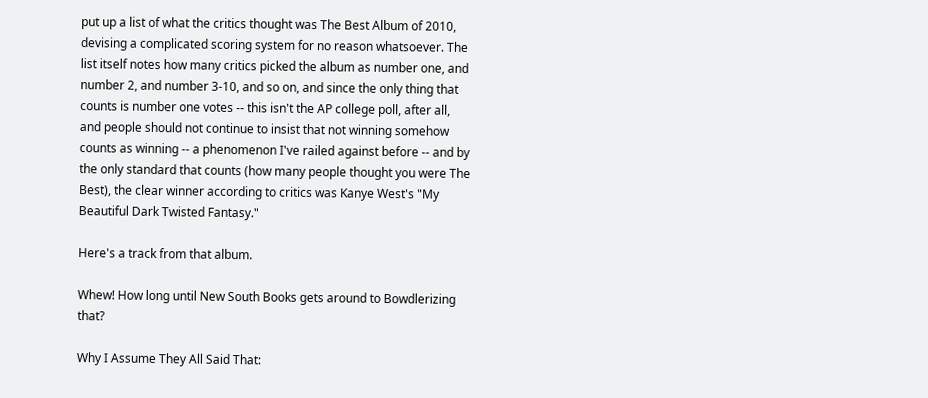put up a list of what the critics thought was The Best Album of 2010, devising a complicated scoring system for no reason whatsoever. The list itself notes how many critics picked the album as number one, and number 2, and number 3-10, and so on, and since the only thing that counts is number one votes -- this isn't the AP college poll, after all, and people should not continue to insist that not winning somehow counts as winning -- a phenomenon I've railed against before -- and by the only standard that counts (how many people thought you were The Best), the clear winner according to critics was Kanye West's "My Beautiful Dark Twisted Fantasy."

Here's a track from that album.

Whew! How long until New South Books gets around to Bowdlerizing that?

Why I Assume They All Said That: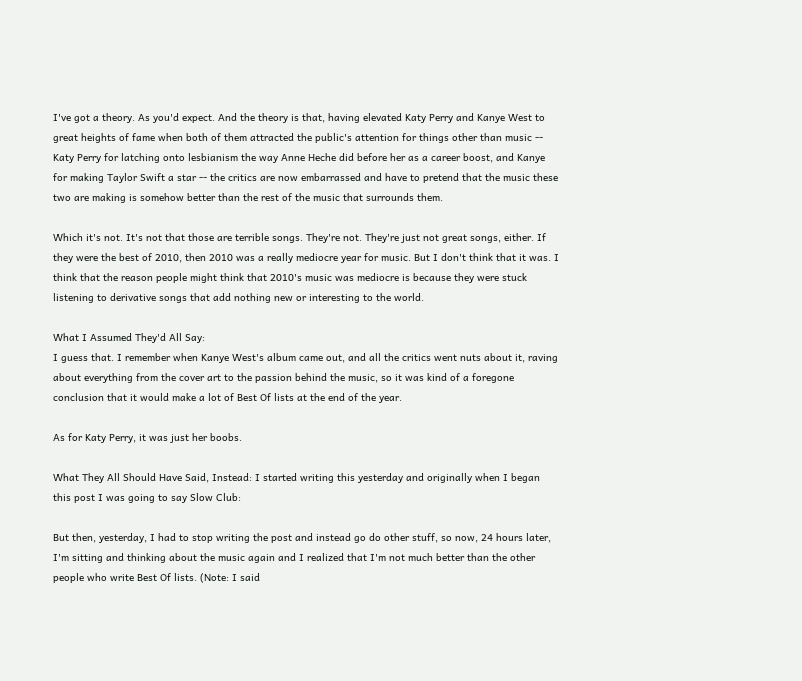I've got a theory. As you'd expect. And the theory is that, having elevated Katy Perry and Kanye West to great heights of fame when both of them attracted the public's attention for things other than music -- Katy Perry for latching onto lesbianism the way Anne Heche did before her as a career boost, and Kanye for making Taylor Swift a star -- the critics are now embarrassed and have to pretend that the music these two are making is somehow better than the rest of the music that surrounds them.

Which it's not. It's not that those are terrible songs. They're not. They're just not great songs, either. If they were the best of 2010, then 2010 was a really mediocre year for music. But I don't think that it was. I think that the reason people might think that 2010's music was mediocre is because they were stuck listening to derivative songs that add nothing new or interesting to the world.

What I Assumed They'd All Say:
I guess that. I remember when Kanye West's album came out, and all the critics went nuts about it, raving about everything from the cover art to the passion behind the music, so it was kind of a foregone conclusion that it would make a lot of Best Of lists at the end of the year.

As for Katy Perry, it was just her boobs.

What They All Should Have Said, Instead: I started writing this yesterday and originally when I began this post I was going to say Slow Club:

But then, yesterday, I had to stop writing the post and instead go do other stuff, so now, 24 hours later, I'm sitting and thinking about the music again and I realized that I'm not much better than the other people who write Best Of lists. (Note: I said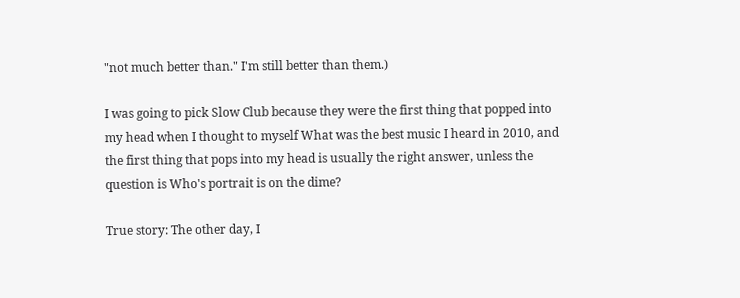"not much better than." I'm still better than them.)

I was going to pick Slow Club because they were the first thing that popped into my head when I thought to myself What was the best music I heard in 2010, and the first thing that pops into my head is usually the right answer, unless the question is Who's portrait is on the dime?

True story: The other day, I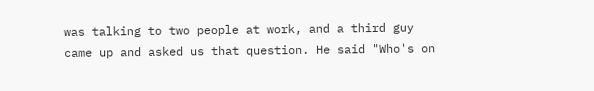was talking to two people at work, and a third guy came up and asked us that question. He said "Who's on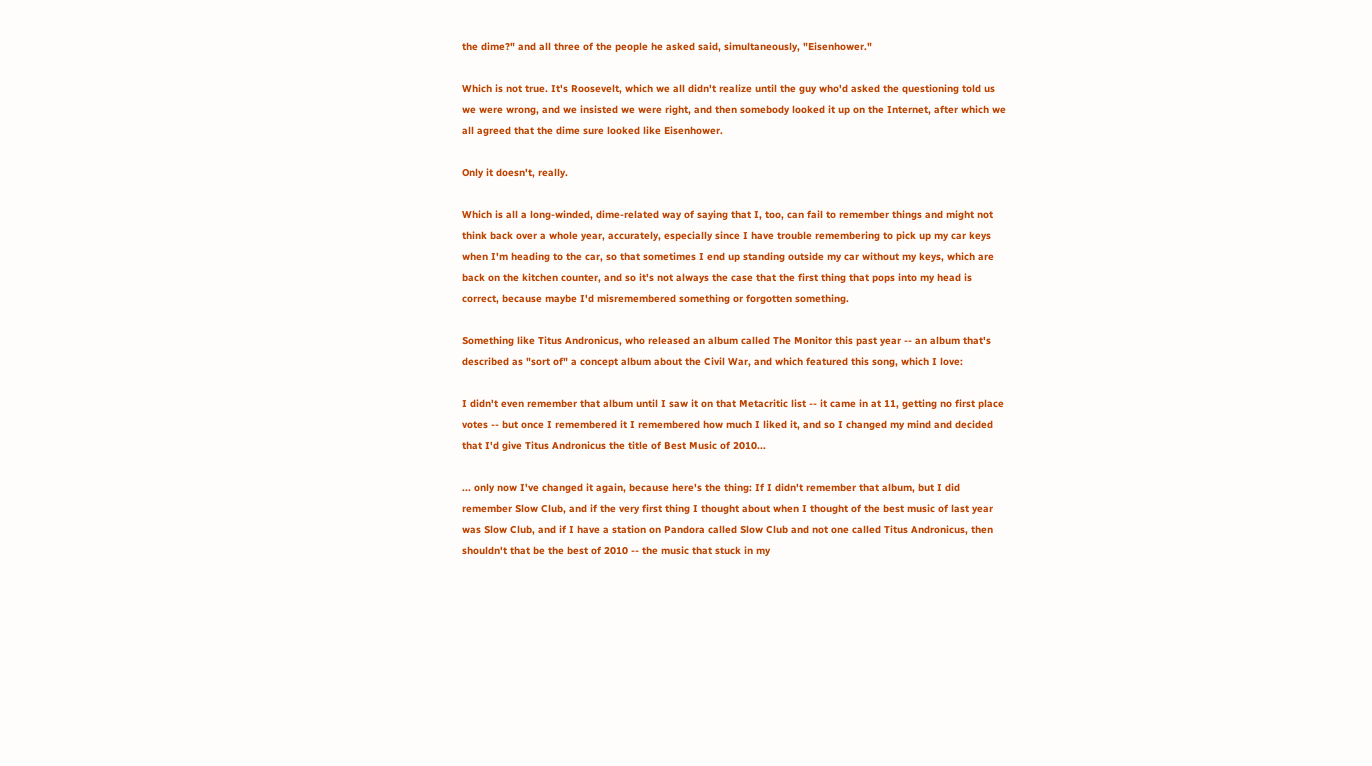the dime?" and all three of the people he asked said, simultaneously, "Eisenhower."

Which is not true. It's Roosevelt, which we all didn't realize until the guy who'd asked the questioning told us we were wrong, and we insisted we were right, and then somebody looked it up on the Internet, after which we all agreed that the dime sure looked like Eisenhower.

Only it doesn't, really.

Which is all a long-winded, dime-related way of saying that I, too, can fail to remember things and might not think back over a whole year, accurately, especially since I have trouble remembering to pick up my car keys when I'm heading to the car, so that sometimes I end up standing outside my car without my keys, which are back on the kitchen counter, and so it's not always the case that the first thing that pops into my head is correct, because maybe I'd misremembered something or forgotten something.

Something like Titus Andronicus, who released an album called The Monitor this past year -- an album that's described as "sort of" a concept album about the Civil War, and which featured this song, which I love:

I didn't even remember that album until I saw it on that Metacritic list -- it came in at 11, getting no first place votes -- but once I remembered it I remembered how much I liked it, and so I changed my mind and decided that I'd give Titus Andronicus the title of Best Music of 2010...

... only now I've changed it again, because here's the thing: If I didn't remember that album, but I did remember Slow Club, and if the very first thing I thought about when I thought of the best music of last year was Slow Club, and if I have a station on Pandora called Slow Club and not one called Titus Andronicus, then shouldn't that be the best of 2010 -- the music that stuck in my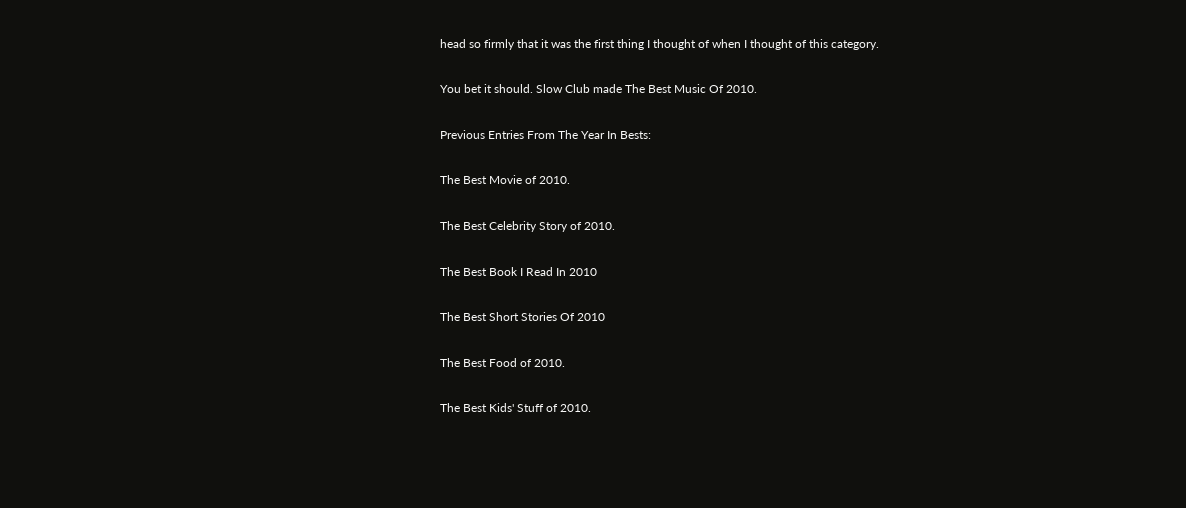head so firmly that it was the first thing I thought of when I thought of this category.

You bet it should. Slow Club made The Best Music Of 2010.

Previous Entries From The Year In Bests:

The Best Movie of 2010.

The Best Celebrity Story of 2010.

The Best Book I Read In 2010

The Best Short Stories Of 2010

The Best Food of 2010.

The Best Kids' Stuff of 2010.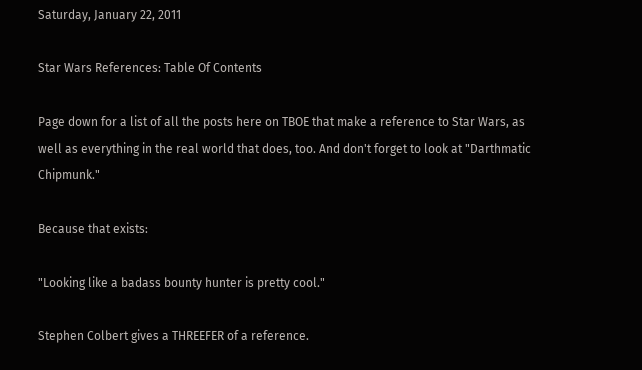Saturday, January 22, 2011

Star Wars References: Table Of Contents

Page down for a list of all the posts here on TBOE that make a reference to Star Wars, as well as everything in the real world that does, too. And don't forget to look at "Darthmatic Chipmunk."

Because that exists:

"Looking like a badass bounty hunter is pretty cool."

Stephen Colbert gives a THREEFER of a reference.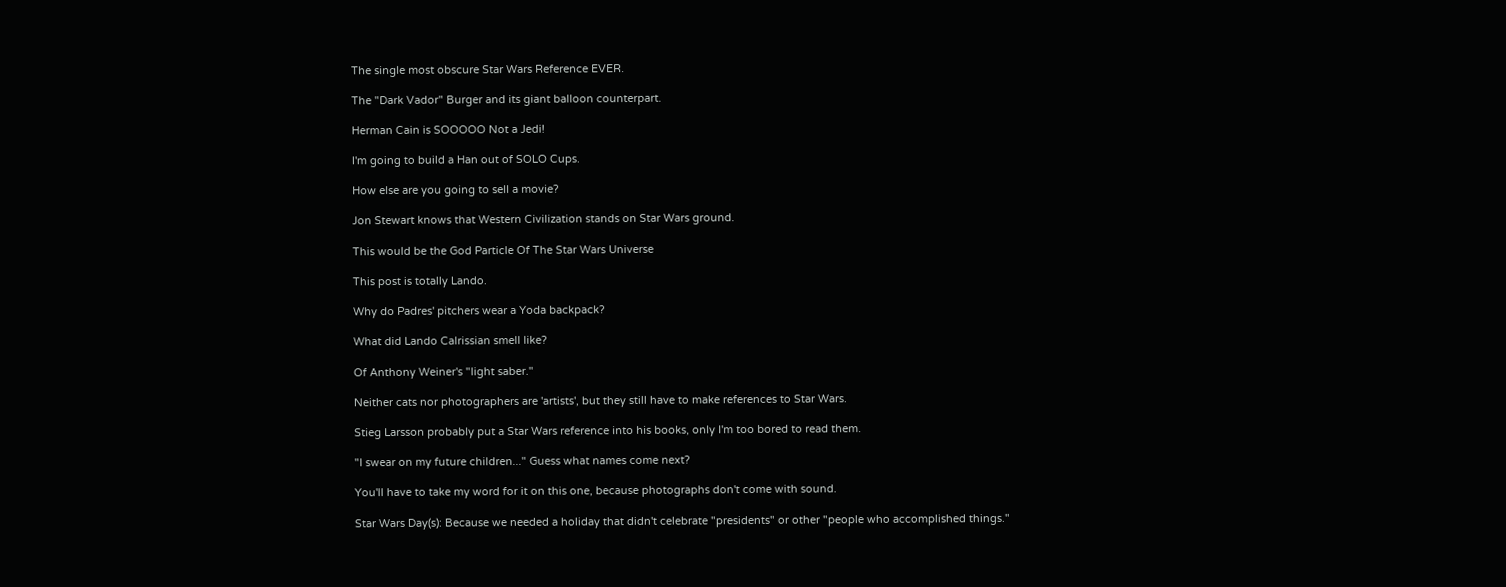The single most obscure Star Wars Reference EVER.

The "Dark Vador" Burger and its giant balloon counterpart.

Herman Cain is SOOOOO Not a Jedi!

I'm going to build a Han out of SOLO Cups.

How else are you going to sell a movie?

Jon Stewart knows that Western Civilization stands on Star Wars ground.

This would be the God Particle Of The Star Wars Universe

This post is totally Lando.

Why do Padres' pitchers wear a Yoda backpack?

What did Lando Calrissian smell like?

Of Anthony Weiner's "light saber."

Neither cats nor photographers are 'artists', but they still have to make references to Star Wars.

Stieg Larsson probably put a Star Wars reference into his books, only I'm too bored to read them.

"I swear on my future children..." Guess what names come next?

You'll have to take my word for it on this one, because photographs don't come with sound.

Star Wars Day(s): Because we needed a holiday that didn't celebrate "presidents" or other "people who accomplished things."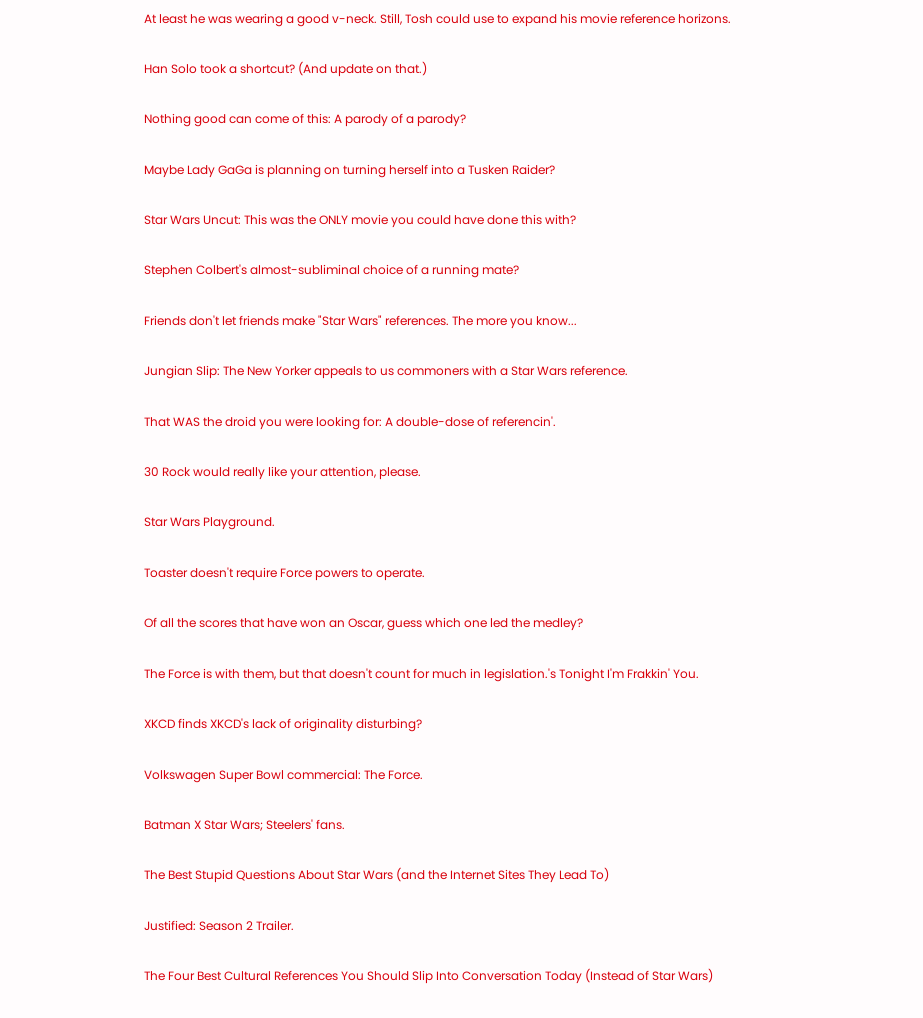At least he was wearing a good v-neck. Still, Tosh could use to expand his movie reference horizons.

Han Solo took a shortcut? (And update on that.)

Nothing good can come of this: A parody of a parody?

Maybe Lady GaGa is planning on turning herself into a Tusken Raider?

Star Wars Uncut: This was the ONLY movie you could have done this with?

Stephen Colbert's almost-subliminal choice of a running mate?

Friends don't let friends make "Star Wars" references. The more you know...

Jungian Slip: The New Yorker appeals to us commoners with a Star Wars reference.

That WAS the droid you were looking for: A double-dose of referencin'.

30 Rock would really like your attention, please.

Star Wars Playground.

Toaster doesn't require Force powers to operate.

Of all the scores that have won an Oscar, guess which one led the medley?

The Force is with them, but that doesn't count for much in legislation.'s Tonight I'm Frakkin' You.

XKCD finds XKCD's lack of originality disturbing?

Volkswagen Super Bowl commercial: The Force.

Batman X Star Wars; Steelers' fans.

The Best Stupid Questions About Star Wars (and the Internet Sites They Lead To)

Justified: Season 2 Trailer.

The Four Best Cultural References You Should Slip Into Conversation Today (Instead of Star Wars)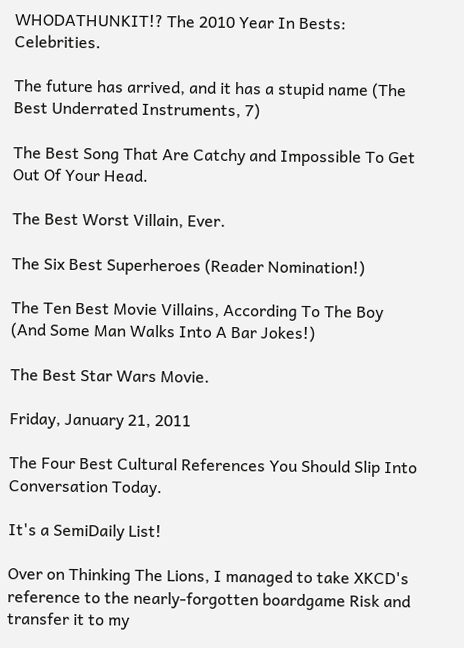WHODATHUNKIT!? The 2010 Year In Bests: Celebrities.

The future has arrived, and it has a stupid name (The Best Underrated Instruments, 7)

The Best Song That Are Catchy and Impossible To Get Out Of Your Head.

The Best Worst Villain, Ever.

The Six Best Superheroes (Reader Nomination!)

The Ten Best Movie Villains, According To The Boy (And Some Man Walks Into A Bar Jokes!)

The Best Star Wars Movie.

Friday, January 21, 2011

The Four Best Cultural References You Should Slip Into Conversation Today.

It's a SemiDaily List!

Over on Thinking The Lions, I managed to take XKCD's reference to the nearly-forgotten boardgame Risk and transfer it to my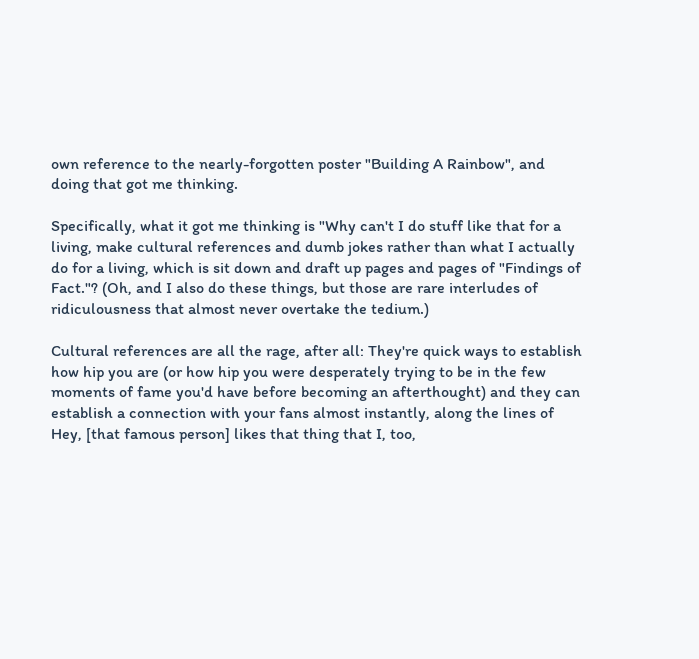own reference to the nearly-forgotten poster "Building A Rainbow", and doing that got me thinking.

Specifically, what it got me thinking is "Why can't I do stuff like that for a living, make cultural references and dumb jokes rather than what I actually do for a living, which is sit down and draft up pages and pages of "Findings of Fact."? (Oh, and I also do these things, but those are rare interludes of ridiculousness that almost never overtake the tedium.)

Cultural references are all the rage, after all: They're quick ways to establish how hip you are (or how hip you were desperately trying to be in the few moments of fame you'd have before becoming an afterthought) and they can establish a connection with your fans almost instantly, along the lines of Hey, [that famous person] likes that thing that I, too,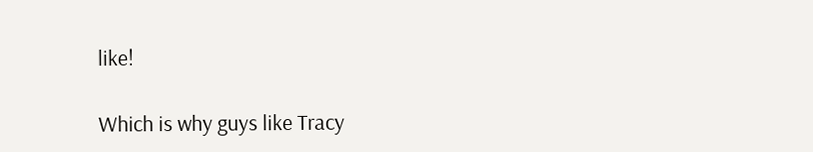like!

Which is why guys like Tracy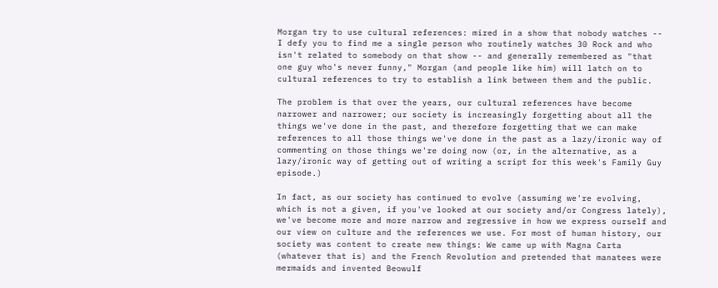Morgan try to use cultural references: mired in a show that nobody watches -- I defy you to find me a single person who routinely watches 30 Rock and who isn't related to somebody on that show -- and generally remembered as "that one guy who's never funny," Morgan (and people like him) will latch on to cultural references to try to establish a link between them and the public.

The problem is that over the years, our cultural references have become narrower and narrower; our society is increasingly forgetting about all the things we've done in the past, and therefore forgetting that we can make references to all those things we've done in the past as a lazy/ironic way of commenting on those things we're doing now (or, in the alternative, as a lazy/ironic way of getting out of writing a script for this week's Family Guy episode.)

In fact, as our society has continued to evolve (assuming we're evolving, which is not a given, if you've looked at our society and/or Congress lately), we've become more and more narrow and regressive in how we express ourself and our view on culture and the references we use. For most of human history, our society was content to create new things: We came up with Magna Carta (whatever that is) and the French Revolution and pretended that manatees were mermaids and invented Beowulf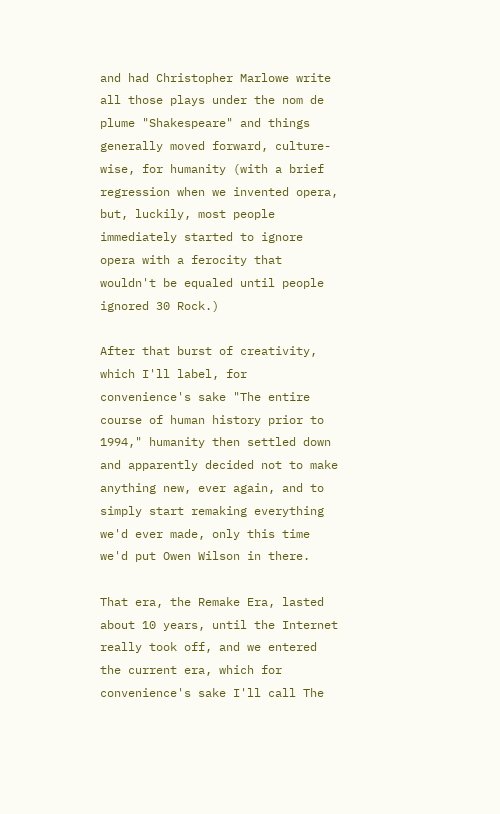and had Christopher Marlowe write all those plays under the nom de plume "Shakespeare" and things generally moved forward, culture-wise, for humanity (with a brief regression when we invented opera, but, luckily, most people immediately started to ignore opera with a ferocity that wouldn't be equaled until people ignored 30 Rock.)

After that burst of creativity, which I'll label, for convenience's sake "The entire course of human history prior to 1994," humanity then settled down and apparently decided not to make anything new, ever again, and to simply start remaking everything we'd ever made, only this time we'd put Owen Wilson in there.

That era, the Remake Era, lasted about 10 years, until the Internet really took off, and we entered the current era, which for convenience's sake I'll call The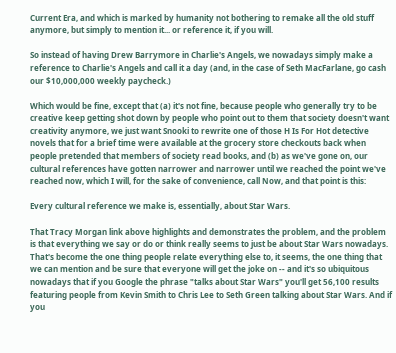Current Era, and which is marked by humanity not bothering to remake all the old stuff anymore, but simply to mention it... or reference it, if you will.

So instead of having Drew Barrymore in Charlie's Angels, we nowadays simply make a reference to Charlie's Angels and call it a day (and, in the case of Seth MacFarlane, go cash our $10,000,000 weekly paycheck.)

Which would be fine, except that (a) it's not fine, because people who generally try to be creative keep getting shot down by people who point out to them that society doesn't want creativity anymore, we just want Snooki to rewrite one of those H Is For Hot detective novels that for a brief time were available at the grocery store checkouts back when people pretended that members of society read books, and (b) as we've gone on, our cultural references have gotten narrower and narrower until we reached the point we've reached now, which I will, for the sake of convenience, call Now, and that point is this:

Every cultural reference we make is, essentially, about Star Wars.

That Tracy Morgan link above highlights and demonstrates the problem, and the problem is that everything we say or do or think really seems to just be about Star Wars nowadays. That's become the one thing people relate everything else to, it seems, the one thing that we can mention and be sure that everyone will get the joke on -- and it's so ubiquitous nowadays that if you Google the phrase "talks about Star Wars" you'll get 56,100 results featuring people from Kevin Smith to Chris Lee to Seth Green talking about Star Wars. And if you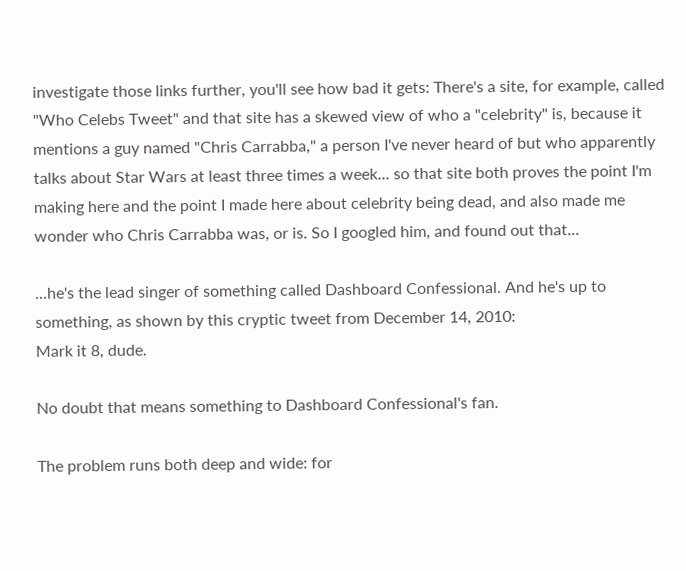investigate those links further, you'll see how bad it gets: There's a site, for example, called "Who Celebs Tweet" and that site has a skewed view of who a "celebrity" is, because it mentions a guy named "Chris Carrabba," a person I've never heard of but who apparently talks about Star Wars at least three times a week... so that site both proves the point I'm making here and the point I made here about celebrity being dead, and also made me wonder who Chris Carrabba was, or is. So I googled him, and found out that...

...he's the lead singer of something called Dashboard Confessional. And he's up to something, as shown by this cryptic tweet from December 14, 2010:
Mark it 8, dude.

No doubt that means something to Dashboard Confessional's fan.

The problem runs both deep and wide: for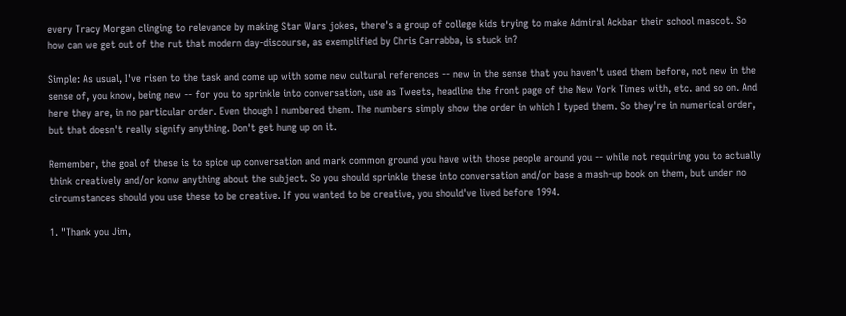every Tracy Morgan clinging to relevance by making Star Wars jokes, there's a group of college kids trying to make Admiral Ackbar their school mascot. So how can we get out of the rut that modern day-discourse, as exemplified by Chris Carrabba, is stuck in?

Simple: As usual, I've risen to the task and come up with some new cultural references -- new in the sense that you haven't used them before, not new in the sense of, you know, being new -- for you to sprinkle into conversation, use as Tweets, headline the front page of the New York Times with, etc. and so on. And here they are, in no particular order. Even though I numbered them. The numbers simply show the order in which I typed them. So they're in numerical order, but that doesn't really signify anything. Don't get hung up on it.

Remember, the goal of these is to spice up conversation and mark common ground you have with those people around you -- while not requiring you to actually think creatively and/or konw anything about the subject. So you should sprinkle these into conversation and/or base a mash-up book on them, but under no circumstances should you use these to be creative. If you wanted to be creative, you should've lived before 1994.

1. "Thank you Jim,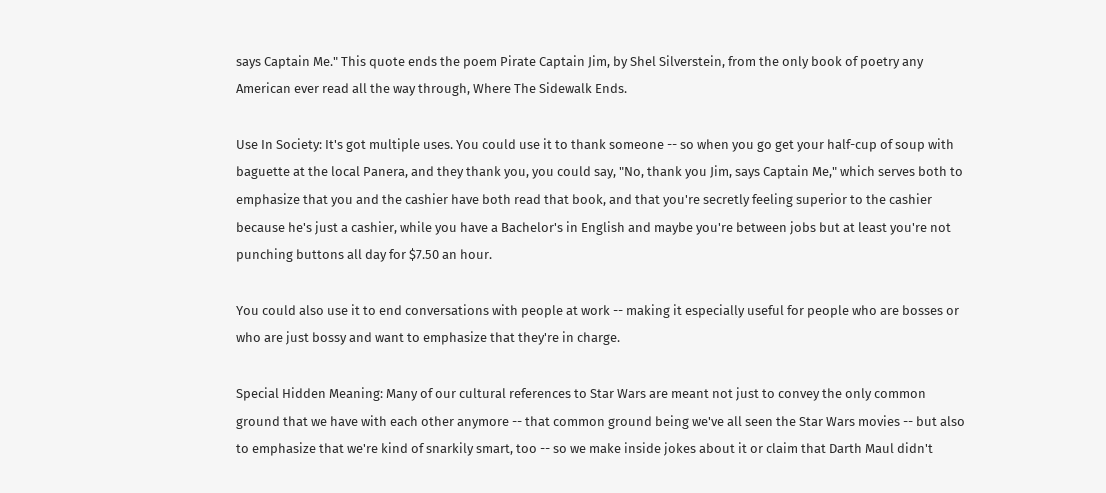says Captain Me." This quote ends the poem Pirate Captain Jim, by Shel Silverstein, from the only book of poetry any American ever read all the way through, Where The Sidewalk Ends.

Use In Society: It's got multiple uses. You could use it to thank someone -- so when you go get your half-cup of soup with baguette at the local Panera, and they thank you, you could say, "No, thank you Jim, says Captain Me," which serves both to emphasize that you and the cashier have both read that book, and that you're secretly feeling superior to the cashier because he's just a cashier, while you have a Bachelor's in English and maybe you're between jobs but at least you're not punching buttons all day for $7.50 an hour.

You could also use it to end conversations with people at work -- making it especially useful for people who are bosses or who are just bossy and want to emphasize that they're in charge.

Special Hidden Meaning: Many of our cultural references to Star Wars are meant not just to convey the only common ground that we have with each other anymore -- that common ground being we've all seen the Star Wars movies -- but also to emphasize that we're kind of snarkily smart, too -- so we make inside jokes about it or claim that Darth Maul didn't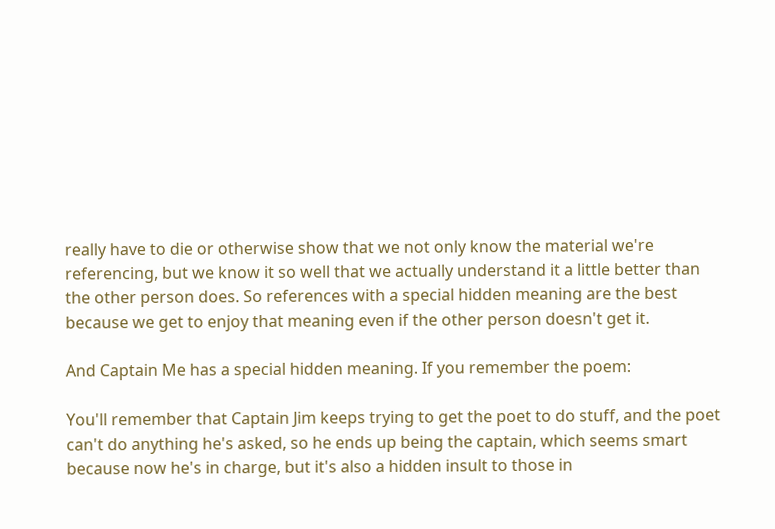really have to die or otherwise show that we not only know the material we're referencing, but we know it so well that we actually understand it a little better than the other person does. So references with a special hidden meaning are the best because we get to enjoy that meaning even if the other person doesn't get it.

And Captain Me has a special hidden meaning. If you remember the poem:

You'll remember that Captain Jim keeps trying to get the poet to do stuff, and the poet can't do anything he's asked, so he ends up being the captain, which seems smart because now he's in charge, but it's also a hidden insult to those in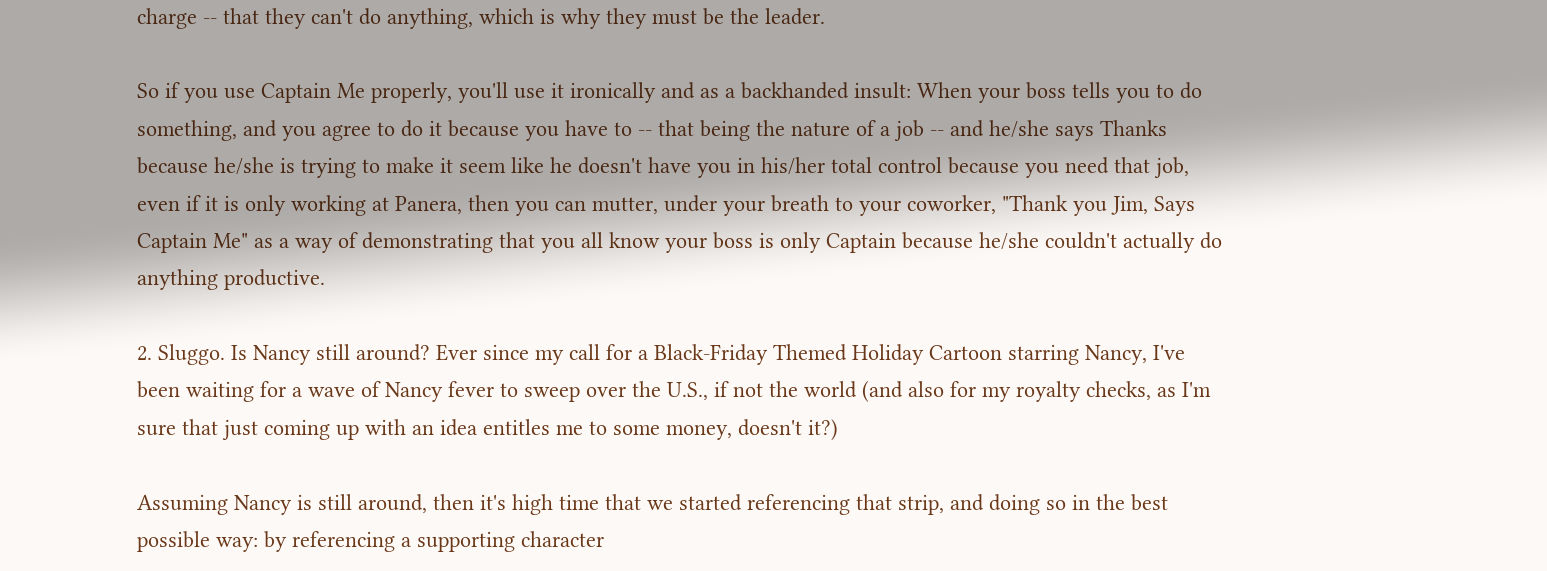charge -- that they can't do anything, which is why they must be the leader.

So if you use Captain Me properly, you'll use it ironically and as a backhanded insult: When your boss tells you to do something, and you agree to do it because you have to -- that being the nature of a job -- and he/she says Thanks because he/she is trying to make it seem like he doesn't have you in his/her total control because you need that job, even if it is only working at Panera, then you can mutter, under your breath to your coworker, "Thank you Jim, Says Captain Me" as a way of demonstrating that you all know your boss is only Captain because he/she couldn't actually do anything productive.

2. Sluggo. Is Nancy still around? Ever since my call for a Black-Friday Themed Holiday Cartoon starring Nancy, I've been waiting for a wave of Nancy fever to sweep over the U.S., if not the world (and also for my royalty checks, as I'm sure that just coming up with an idea entitles me to some money, doesn't it?)

Assuming Nancy is still around, then it's high time that we started referencing that strip, and doing so in the best possible way: by referencing a supporting character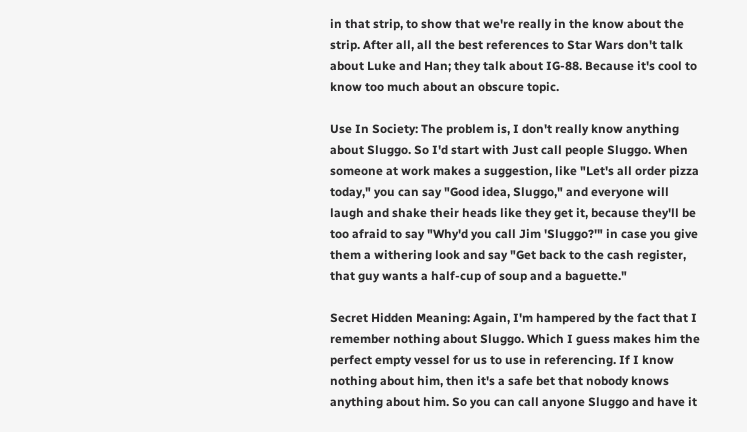in that strip, to show that we're really in the know about the strip. After all, all the best references to Star Wars don't talk about Luke and Han; they talk about IG-88. Because it's cool to know too much about an obscure topic.

Use In Society: The problem is, I don't really know anything about Sluggo. So I'd start with Just call people Sluggo. When someone at work makes a suggestion, like "Let's all order pizza today," you can say "Good idea, Sluggo," and everyone will laugh and shake their heads like they get it, because they'll be too afraid to say "Why'd you call Jim 'Sluggo?'" in case you give them a withering look and say "Get back to the cash register, that guy wants a half-cup of soup and a baguette."

Secret Hidden Meaning: Again, I'm hampered by the fact that I remember nothing about Sluggo. Which I guess makes him the perfect empty vessel for us to use in referencing. If I know nothing about him, then it's a safe bet that nobody knows anything about him. So you can call anyone Sluggo and have it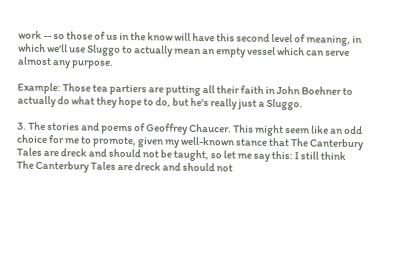work -- so those of us in the know will have this second level of meaning, in which we'll use Sluggo to actually mean an empty vessel which can serve almost any purpose.

Example: Those tea partiers are putting all their faith in John Boehner to actually do what they hope to do, but he's really just a Sluggo.

3. The stories and poems of Geoffrey Chaucer. This might seem like an odd choice for me to promote, given my well-known stance that The Canterbury Tales are dreck and should not be taught, so let me say this: I still think The Canterbury Tales are dreck and should not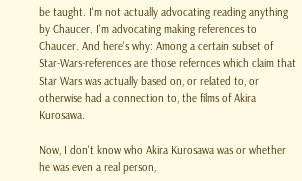be taught. I'm not actually advocating reading anything by Chaucer. I'm advocating making references to Chaucer. And here's why: Among a certain subset of Star-Wars-references are those refernces which claim that Star Wars was actually based on, or related to, or otherwise had a connection to, the films of Akira Kurosawa.

Now, I don't know who Akira Kurosawa was or whether he was even a real person,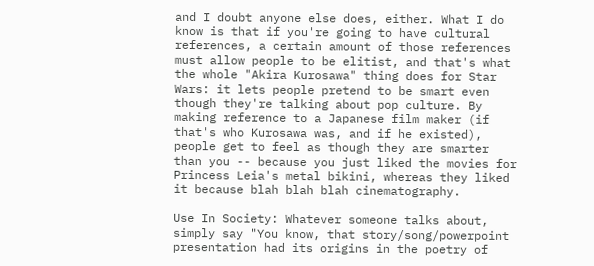and I doubt anyone else does, either. What I do know is that if you're going to have cultural references, a certain amount of those references must allow people to be elitist, and that's what the whole "Akira Kurosawa" thing does for Star Wars: it lets people pretend to be smart even though they're talking about pop culture. By making reference to a Japanese film maker (if that's who Kurosawa was, and if he existed), people get to feel as though they are smarter than you -- because you just liked the movies for Princess Leia's metal bikini, whereas they liked it because blah blah blah cinematography.

Use In Society: Whatever someone talks about, simply say "You know, that story/song/powerpoint presentation had its origins in the poetry of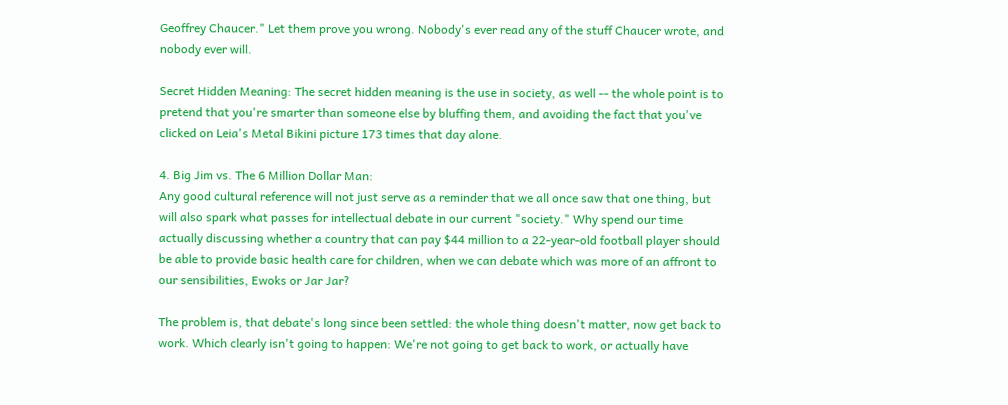Geoffrey Chaucer." Let them prove you wrong. Nobody's ever read any of the stuff Chaucer wrote, and nobody ever will.

Secret Hidden Meaning: The secret hidden meaning is the use in society, as well -- the whole point is to pretend that you're smarter than someone else by bluffing them, and avoiding the fact that you've clicked on Leia's Metal Bikini picture 173 times that day alone.

4. Big Jim vs. The 6 Million Dollar Man:
Any good cultural reference will not just serve as a reminder that we all once saw that one thing, but will also spark what passes for intellectual debate in our current "society." Why spend our time actually discussing whether a country that can pay $44 million to a 22-year-old football player should be able to provide basic health care for children, when we can debate which was more of an affront to our sensibilities, Ewoks or Jar Jar?

The problem is, that debate's long since been settled: the whole thing doesn't matter, now get back to work. Which clearly isn't going to happen: We're not going to get back to work, or actually have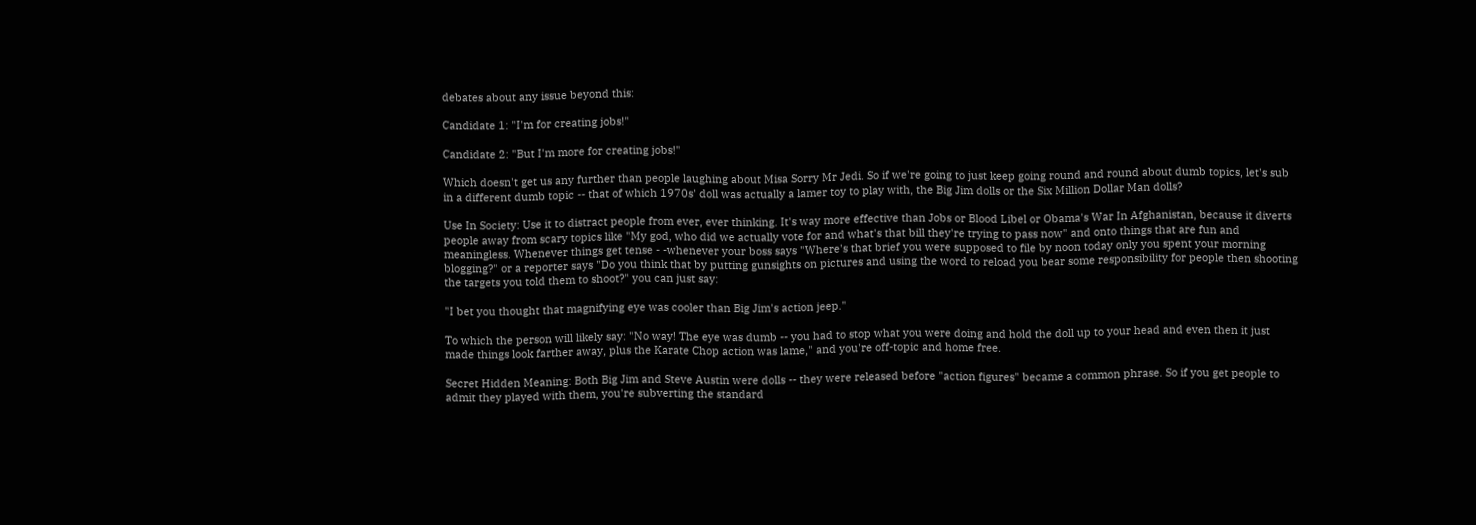debates about any issue beyond this:

Candidate 1: "I'm for creating jobs!"

Candidate 2: "But I'm more for creating jobs!"

Which doesn't get us any further than people laughing about Misa Sorry Mr Jedi. So if we're going to just keep going round and round about dumb topics, let's sub in a different dumb topic -- that of which 1970s' doll was actually a lamer toy to play with, the Big Jim dolls or the Six Million Dollar Man dolls?

Use In Society: Use it to distract people from ever, ever thinking. It's way more effective than Jobs or Blood Libel or Obama's War In Afghanistan, because it diverts people away from scary topics like "My god, who did we actually vote for and what's that bill they're trying to pass now" and onto things that are fun and meaningless. Whenever things get tense - -whenever your boss says "Where's that brief you were supposed to file by noon today only you spent your morning blogging?" or a reporter says "Do you think that by putting gunsights on pictures and using the word to reload you bear some responsibility for people then shooting the targets you told them to shoot?" you can just say:

"I bet you thought that magnifying eye was cooler than Big Jim's action jeep."

To which the person will likely say: "No way! The eye was dumb -- you had to stop what you were doing and hold the doll up to your head and even then it just made things look farther away, plus the Karate Chop action was lame," and you're off-topic and home free.

Secret Hidden Meaning: Both Big Jim and Steve Austin were dolls -- they were released before "action figures" became a common phrase. So if you get people to admit they played with them, you're subverting the standard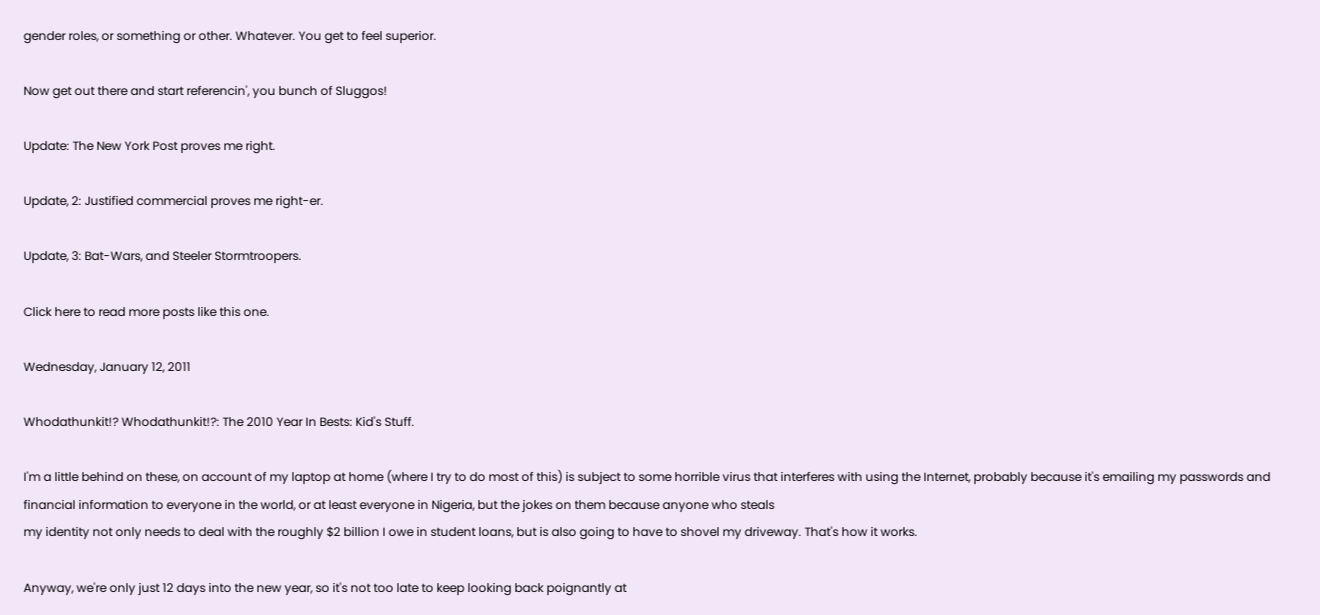gender roles, or something or other. Whatever. You get to feel superior.

Now get out there and start referencin', you bunch of Sluggos!

Update: The New York Post proves me right.

Update, 2: Justified commercial proves me right-er.

Update, 3: Bat-Wars, and Steeler Stormtroopers.

Click here to read more posts like this one.

Wednesday, January 12, 2011

Whodathunkit!? Whodathunkit!?: The 2010 Year In Bests: Kid's Stuff.

I'm a little behind on these, on account of my laptop at home (where I try to do most of this) is subject to some horrible virus that interferes with using the Internet, probably because it's emailing my passwords and financial information to everyone in the world, or at least everyone in Nigeria, but the jokes on them because anyone who steals
my identity not only needs to deal with the roughly $2 billion I owe in student loans, but is also going to have to shovel my driveway. That's how it works.

Anyway, we're only just 12 days into the new year, so it's not too late to keep looking back poignantly at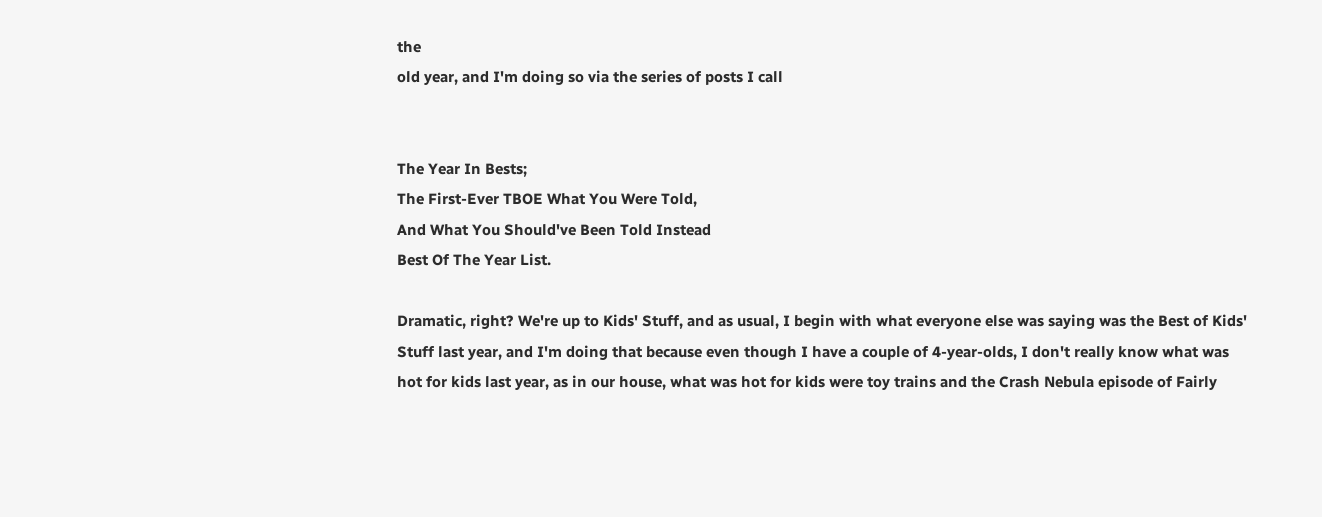the
old year, and I'm doing so via the series of posts I call


The Year In Bests;
The First-Ever TBOE What You Were Told,
And What You Should've Been Told Instead
Best Of The Year List.

Dramatic, right? We're up to Kids' Stuff, and as usual, I begin with what everyone else was saying was the Best of Kids' Stuff last year, and I'm doing that because even though I have a couple of 4-year-olds, I don't really know what was hot for kids last year, as in our house, what was hot for kids were toy trains and the Crash Nebula episode of Fairly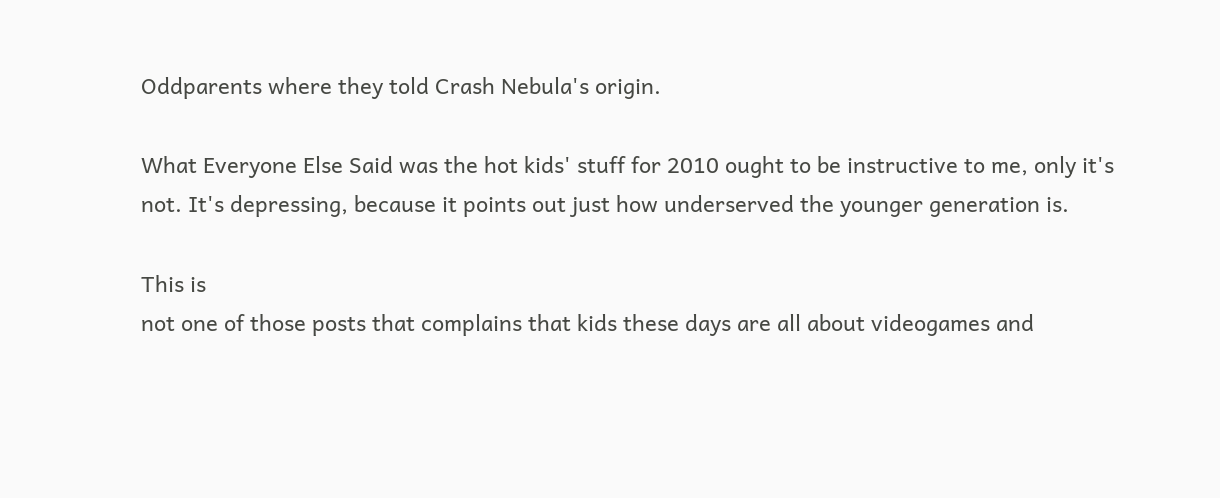Oddparents where they told Crash Nebula's origin.

What Everyone Else Said was the hot kids' stuff for 2010 ought to be instructive to me, only it's not. It's depressing, because it points out just how underserved the younger generation is.

This is
not one of those posts that complains that kids these days are all about videogames and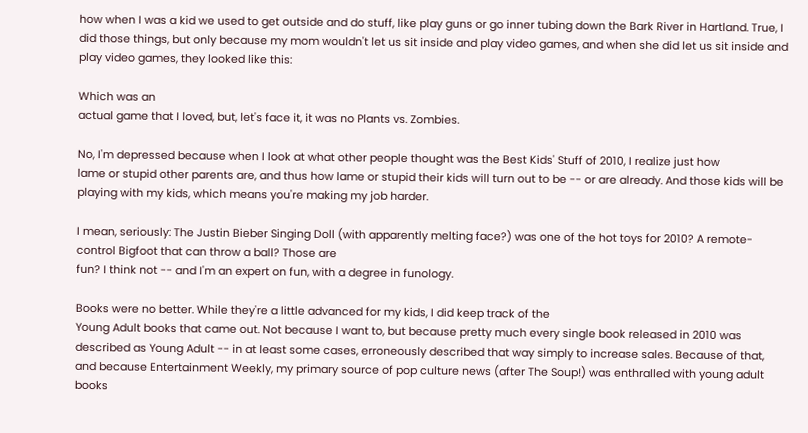how when I was a kid we used to get outside and do stuff, like play guns or go inner tubing down the Bark River in Hartland. True, I did those things, but only because my mom wouldn't let us sit inside and play video games, and when she did let us sit inside and play video games, they looked like this:

Which was an
actual game that I loved, but, let's face it, it was no Plants vs. Zombies.

No, I'm depressed because when I look at what other people thought was the Best Kids' Stuff of 2010, I realize just how
lame or stupid other parents are, and thus how lame or stupid their kids will turn out to be -- or are already. And those kids will be playing with my kids, which means you're making my job harder.

I mean, seriously: The Justin Bieber Singing Doll (with apparently melting face?) was one of the hot toys for 2010? A remote-control Bigfoot that can throw a ball? Those are
fun? I think not -- and I'm an expert on fun, with a degree in funology.

Books were no better. While they're a little advanced for my kids, I did keep track of the
Young Adult books that came out. Not because I want to, but because pretty much every single book released in 2010 was described as Young Adult -- in at least some cases, erroneously described that way simply to increase sales. Because of that, and because Entertainment Weekly, my primary source of pop culture news (after The Soup!) was enthralled with young adult books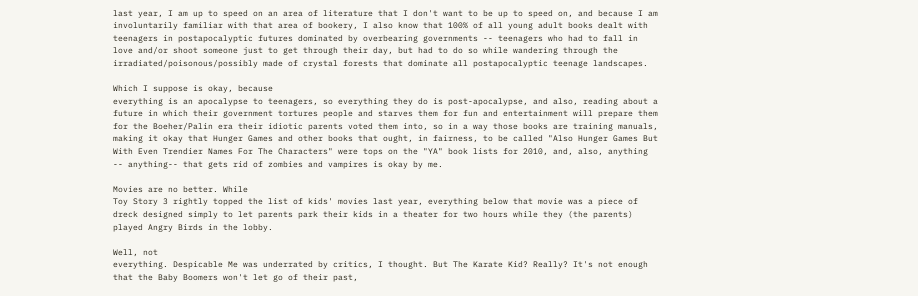last year, I am up to speed on an area of literature that I don't want to be up to speed on, and because I am involuntarily familiar with that area of bookery, I also know that 100% of all young adult books dealt with teenagers in postapocalyptic futures dominated by overbearing governments -- teenagers who had to fall in love and/or shoot someone just to get through their day, but had to do so while wandering through the irradiated/poisonous/possibly made of crystal forests that dominate all postapocalyptic teenage landscapes.

Which I suppose is okay, because
everything is an apocalypse to teenagers, so everything they do is post-apocalypse, and also, reading about a future in which their government tortures people and starves them for fun and entertainment will prepare them for the Boeher/Palin era their idiotic parents voted them into, so in a way those books are training manuals, making it okay that Hunger Games and other books that ought, in fairness, to be called "Also Hunger Games But With Even Trendier Names For The Characters" were tops on the "YA" book lists for 2010, and, also, anything -- anything-- that gets rid of zombies and vampires is okay by me.

Movies are no better. While
Toy Story 3 rightly topped the list of kids' movies last year, everything below that movie was a piece of dreck designed simply to let parents park their kids in a theater for two hours while they (the parents) played Angry Birds in the lobby.

Well, not
everything. Despicable Me was underrated by critics, I thought. But The Karate Kid? Really? It's not enough that the Baby Boomers won't let go of their past,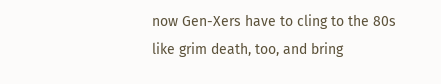now Gen-Xers have to cling to the 80s like grim death, too, and bring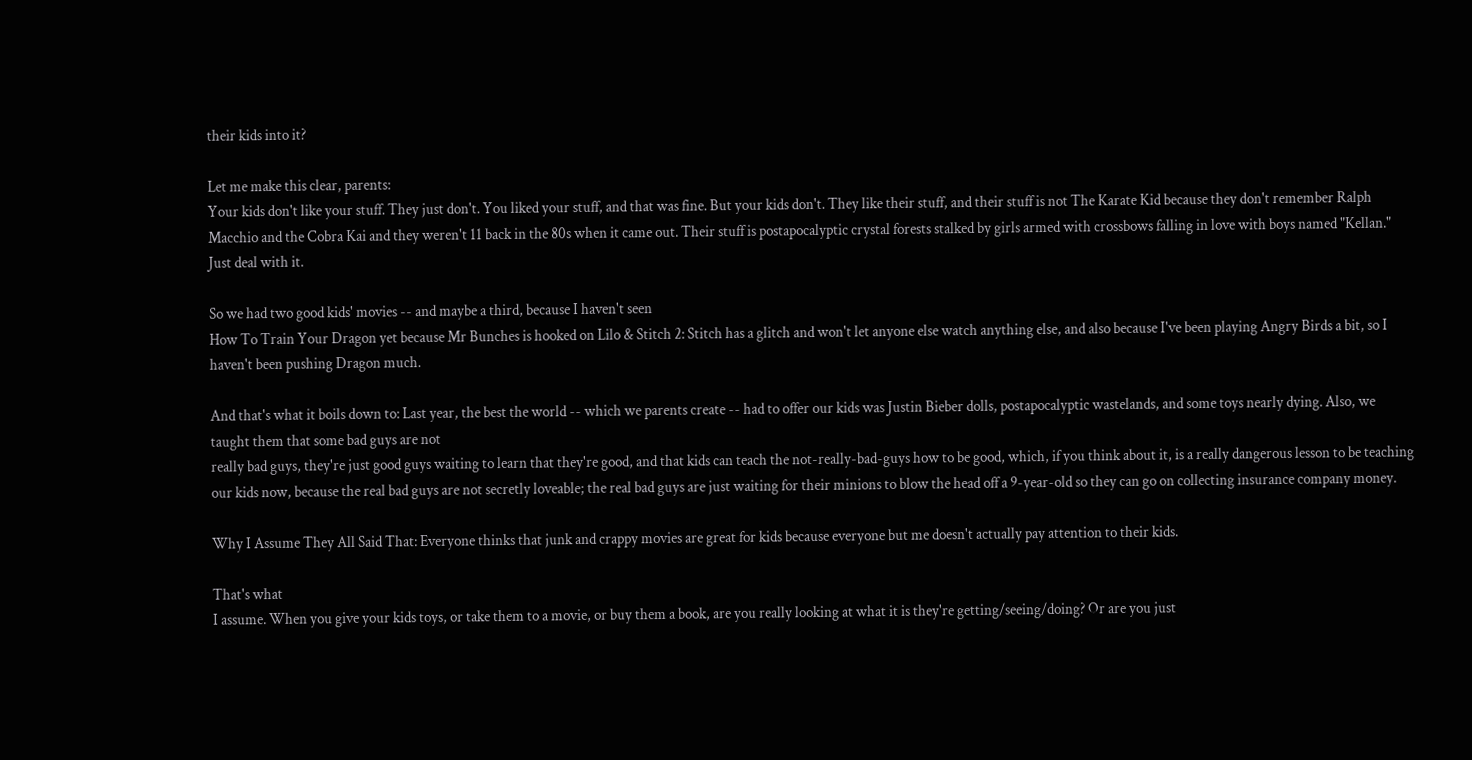their kids into it?

Let me make this clear, parents:
Your kids don't like your stuff. They just don't. You liked your stuff, and that was fine. But your kids don't. They like their stuff, and their stuff is not The Karate Kid because they don't remember Ralph Macchio and the Cobra Kai and they weren't 11 back in the 80s when it came out. Their stuff is postapocalyptic crystal forests stalked by girls armed with crossbows falling in love with boys named "Kellan." Just deal with it.

So we had two good kids' movies -- and maybe a third, because I haven't seen
How To Train Your Dragon yet because Mr Bunches is hooked on Lilo & Stitch 2: Stitch has a glitch and won't let anyone else watch anything else, and also because I've been playing Angry Birds a bit, so I haven't been pushing Dragon much.

And that's what it boils down to: Last year, the best the world -- which we parents create -- had to offer our kids was Justin Bieber dolls, postapocalyptic wastelands, and some toys nearly dying. Also, we taught them that some bad guys are not
really bad guys, they're just good guys waiting to learn that they're good, and that kids can teach the not-really-bad-guys how to be good, which, if you think about it, is a really dangerous lesson to be teaching our kids now, because the real bad guys are not secretly loveable; the real bad guys are just waiting for their minions to blow the head off a 9-year-old so they can go on collecting insurance company money.

Why I Assume They All Said That: Everyone thinks that junk and crappy movies are great for kids because everyone but me doesn't actually pay attention to their kids.

That's what
I assume. When you give your kids toys, or take them to a movie, or buy them a book, are you really looking at what it is they're getting/seeing/doing? Or are you just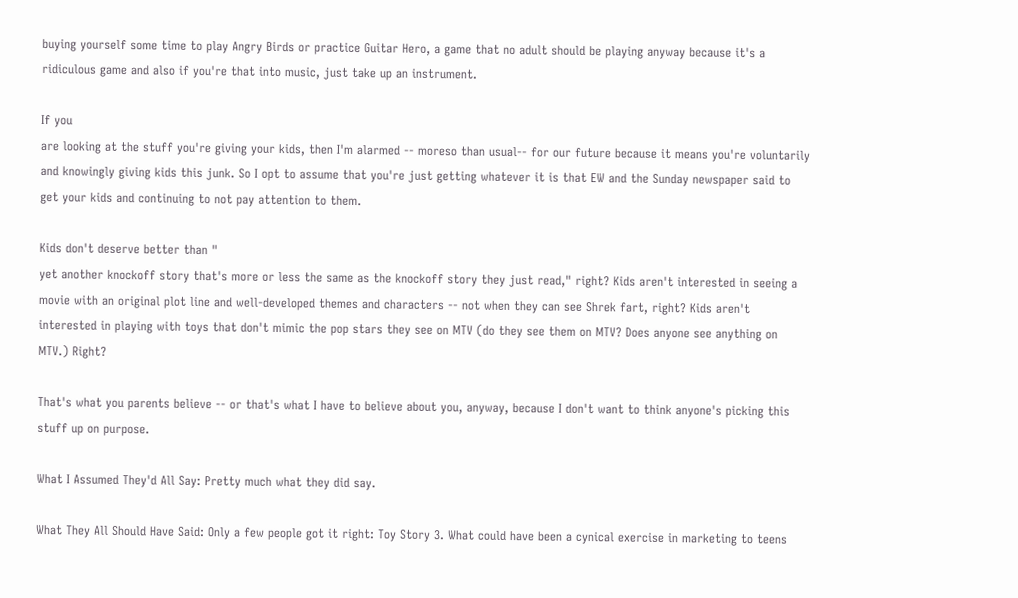buying yourself some time to play Angry Birds or practice Guitar Hero, a game that no adult should be playing anyway because it's a ridiculous game and also if you're that into music, just take up an instrument.

If you
are looking at the stuff you're giving your kids, then I'm alarmed -- moreso than usual-- for our future because it means you're voluntarily and knowingly giving kids this junk. So I opt to assume that you're just getting whatever it is that EW and the Sunday newspaper said to get your kids and continuing to not pay attention to them.

Kids don't deserve better than "
yet another knockoff story that's more or less the same as the knockoff story they just read," right? Kids aren't interested in seeing a movie with an original plot line and well-developed themes and characters -- not when they can see Shrek fart, right? Kids aren't interested in playing with toys that don't mimic the pop stars they see on MTV (do they see them on MTV? Does anyone see anything on MTV.) Right?

That's what you parents believe -- or that's what I have to believe about you, anyway, because I don't want to think anyone's picking this stuff up on purpose.

What I Assumed They'd All Say: Pretty much what they did say.

What They All Should Have Said: Only a few people got it right: Toy Story 3. What could have been a cynical exercise in marketing to teens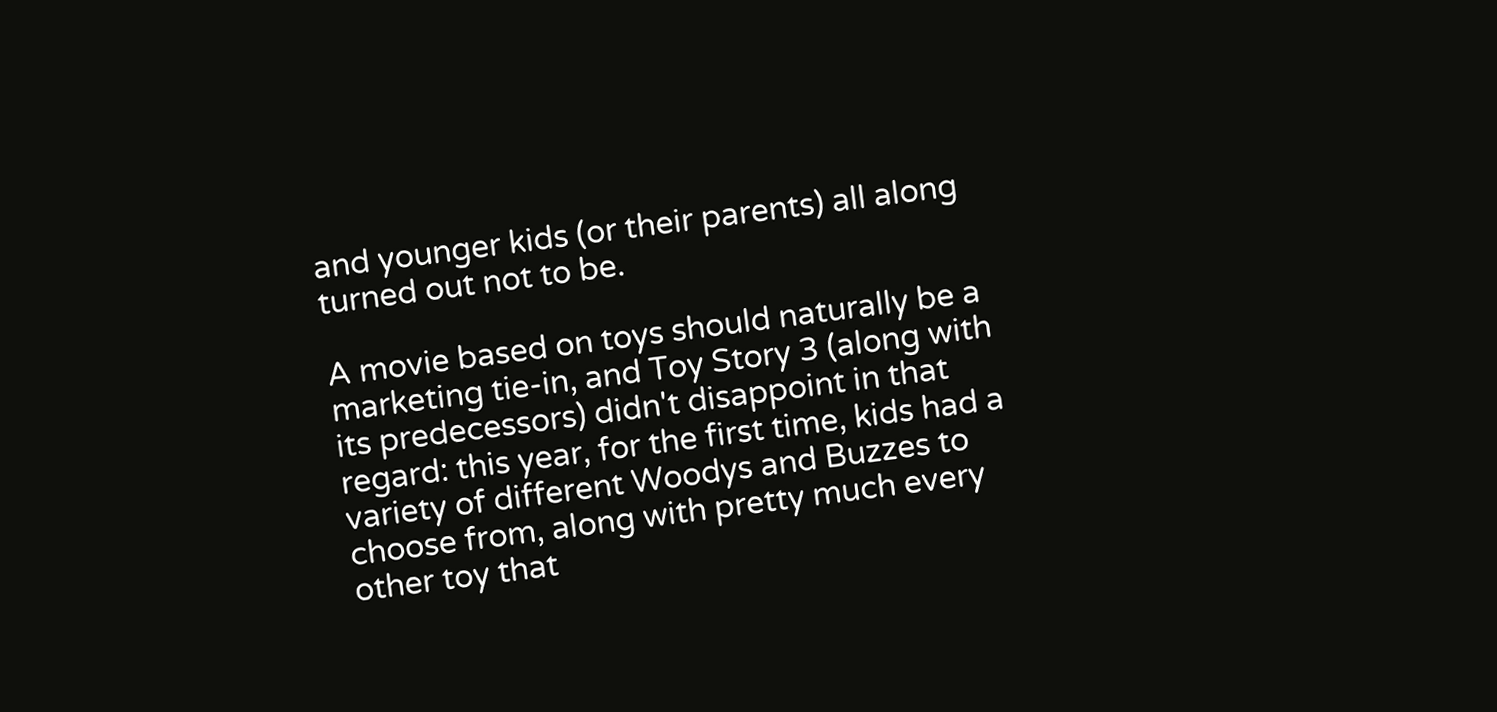and younger kids (or their parents) all along turned out not to be.

A movie based on toys should naturally be a marketing tie-in, and Toy Story 3 (along with its predecessors) didn't disappoint in that regard: this year, for the first time, kids had a variety of different Woodys and Buzzes to choose from, along with pretty much every other toy that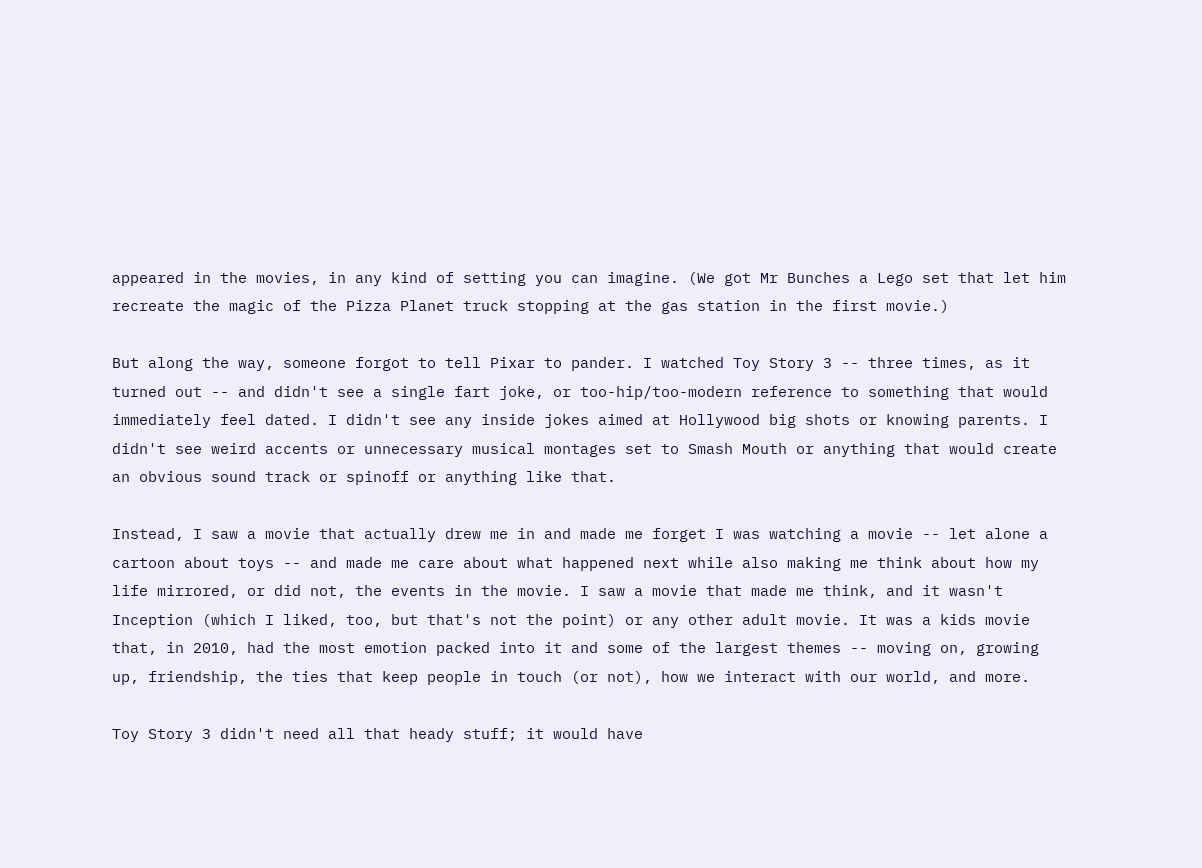appeared in the movies, in any kind of setting you can imagine. (We got Mr Bunches a Lego set that let him recreate the magic of the Pizza Planet truck stopping at the gas station in the first movie.)

But along the way, someone forgot to tell Pixar to pander. I watched Toy Story 3 -- three times, as it turned out -- and didn't see a single fart joke, or too-hip/too-modern reference to something that would immediately feel dated. I didn't see any inside jokes aimed at Hollywood big shots or knowing parents. I didn't see weird accents or unnecessary musical montages set to Smash Mouth or anything that would create an obvious sound track or spinoff or anything like that.

Instead, I saw a movie that actually drew me in and made me forget I was watching a movie -- let alone a cartoon about toys -- and made me care about what happened next while also making me think about how my life mirrored, or did not, the events in the movie. I saw a movie that made me think, and it wasn't Inception (which I liked, too, but that's not the point) or any other adult movie. It was a kids movie that, in 2010, had the most emotion packed into it and some of the largest themes -- moving on, growing up, friendship, the ties that keep people in touch (or not), how we interact with our world, and more.

Toy Story 3 didn't need all that heady stuff; it would have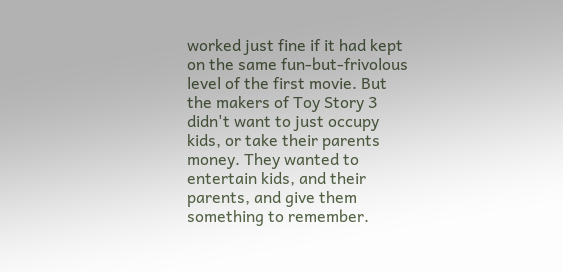worked just fine if it had kept on the same fun-but-frivolous level of the first movie. But the makers of Toy Story 3 didn't want to just occupy kids, or take their parents money. They wanted to entertain kids, and their parents, and give them something to remember.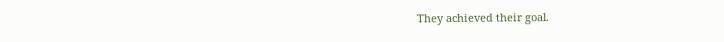They achieved their goal.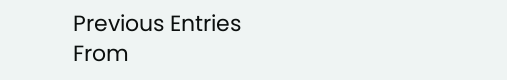Previous Entries From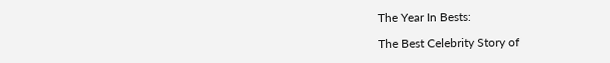The Year In Bests:

The Best Celebrity Story of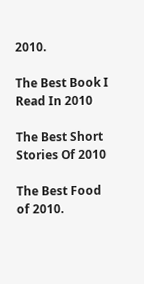2010.

The Best Book I Read In 2010

The Best Short Stories Of 2010

The Best Food of 2010.